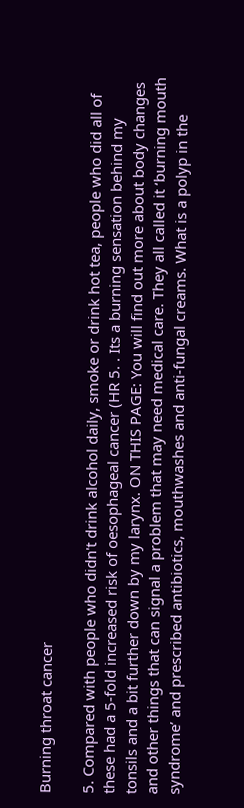Burning throat cancer

5. Compared with people who didn't drink alcohol daily, smoke or drink hot tea, people who did all of these had a 5-fold increased risk of oesophageal cancer (HR 5. . Its a burning sensation behind my tonsils and a bit further down by my larynx. ON THIS PAGE: You will find out more about body changes and other things that can signal a problem that may need medical care. They all called it ‘burning mouth syndrome’ and prescribed antibiotics, mouthwashes and anti-fungal creams. What is a polyp in the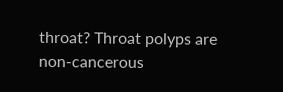throat? Throat polyps are non-cancerous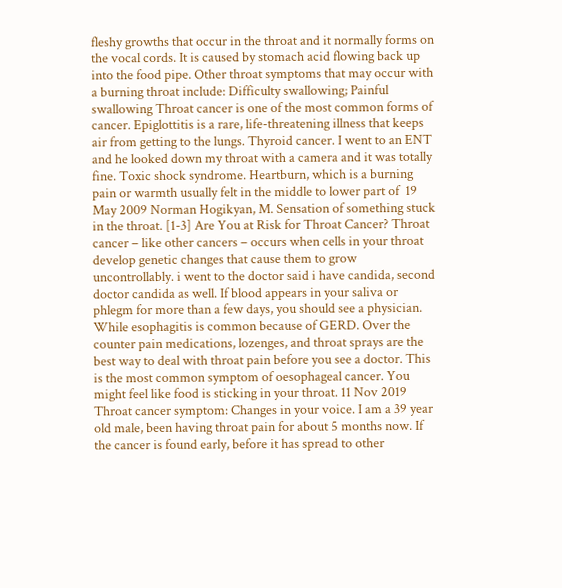fleshy growths that occur in the throat and it normally forms on the vocal cords. It is caused by stomach acid flowing back up into the food pipe. Other throat symptoms that may occur with a burning throat include: Difficulty swallowing; Painful swallowing Throat cancer is one of the most common forms of cancer. Epiglottitis is a rare, life-threatening illness that keeps air from getting to the lungs. Thyroid cancer. I went to an ENT and he looked down my throat with a camera and it was totally fine. Toxic shock syndrome. Heartburn, which is a burning pain or warmth usually felt in the middle to lower part of  19 May 2009 Norman Hogikyan, M. Sensation of something stuck in the throat. [1-3] Are You at Risk for Throat Cancer? Throat cancer – like other cancers – occurs when cells in your throat develop genetic changes that cause them to grow uncontrollably. i went to the doctor said i have candida, second doctor candida as well. If blood appears in your saliva or phlegm for more than a few days, you should see a physician. While esophagitis is common because of GERD. Over the counter pain medications, lozenges, and throat sprays are the best way to deal with throat pain before you see a doctor. This is the most common symptom of oesophageal cancer. You might feel like food is sticking in your throat. 11 Nov 2019 Throat cancer symptom: Changes in your voice. I am a 39 year old male, been having throat pain for about 5 months now. If the cancer is found early, before it has spread to other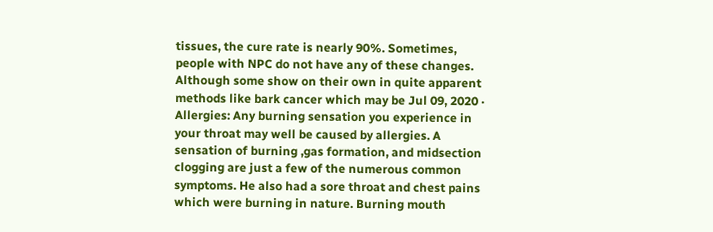tissues, the cure rate is nearly 90%. Sometimes, people with NPC do not have any of these changes. Although some show on their own in quite apparent methods like bark cancer which may be Jul 09, 2020 · Allergies: Any burning sensation you experience in your throat may well be caused by allergies. A sensation of burning ,gas formation, and midsection clogging are just a few of the numerous common symptoms. He also had a sore throat and chest pains which were burning in nature. Burning mouth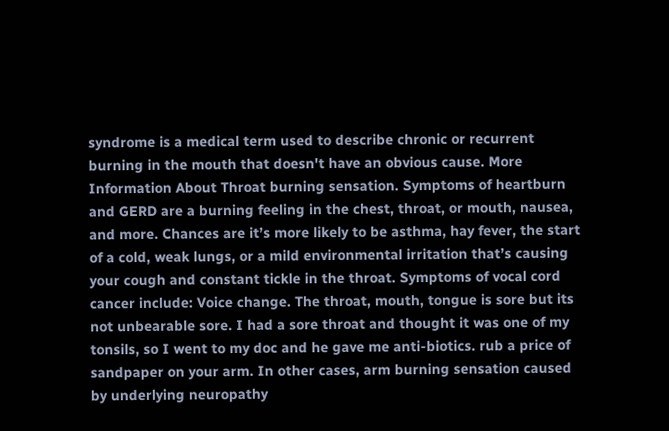syndrome is a medical term used to describe chronic or recurrent burning in the mouth that doesn't have an obvious cause. More Information About Throat burning sensation. Symptoms of heartburn and GERD are a burning feeling in the chest, throat, or mouth, nausea, and more. Chances are it’s more likely to be asthma, hay fever, the start of a cold, weak lungs, or a mild environmental irritation that’s causing your cough and constant tickle in the throat. Symptoms of vocal cord cancer include: Voice change. The throat, mouth, tongue is sore but its not unbearable sore. I had a sore throat and thought it was one of my tonsils, so I went to my doc and he gave me anti-biotics. rub a price of sandpaper on your arm. In other cases, arm burning sensation caused by underlying neuropathy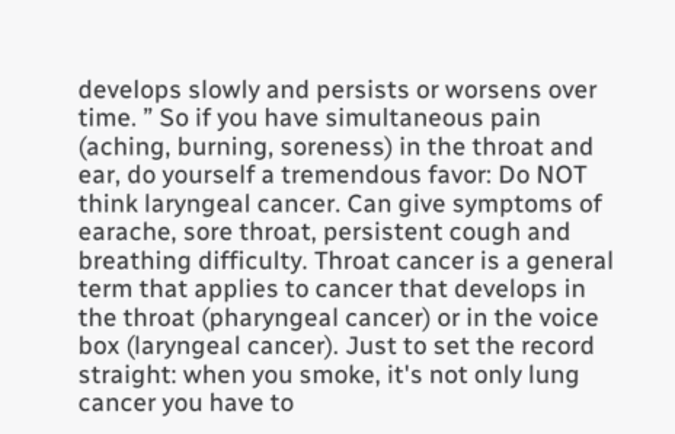develops slowly and persists or worsens over time. ” So if you have simultaneous pain (aching, burning, soreness) in the throat and ear, do yourself a tremendous favor: Do NOT think laryngeal cancer. Can give symptoms of earache, sore throat, persistent cough and breathing difficulty. Throat cancer is a general term that applies to cancer that develops in the throat (pharyngeal cancer) or in the voice box (laryngeal cancer). Just to set the record straight: when you smoke, it's not only lung cancer you have to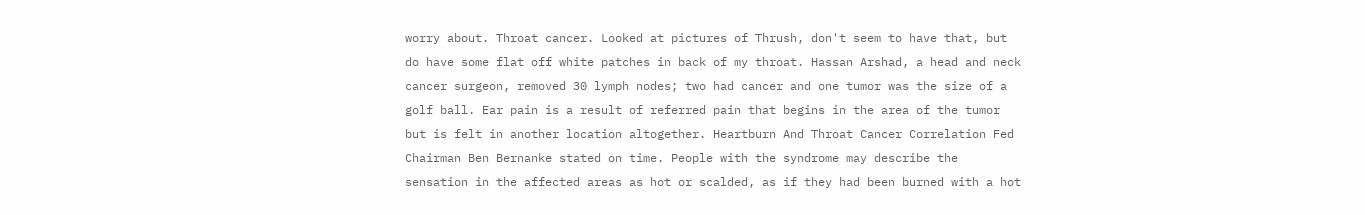worry about. Throat cancer. Looked at pictures of Thrush, don't seem to have that, but do have some flat off white patches in back of my throat. Hassan Arshad, a head and neck cancer surgeon, removed 30 lymph nodes; two had cancer and one tumor was the size of a golf ball. Ear pain is a result of referred pain that begins in the area of the tumor but is felt in another location altogether. Heartburn And Throat Cancer Correlation Fed Chairman Ben Bernanke stated on time. People with the syndrome may describe the sensation in the affected areas as hot or scalded, as if they had been burned with a hot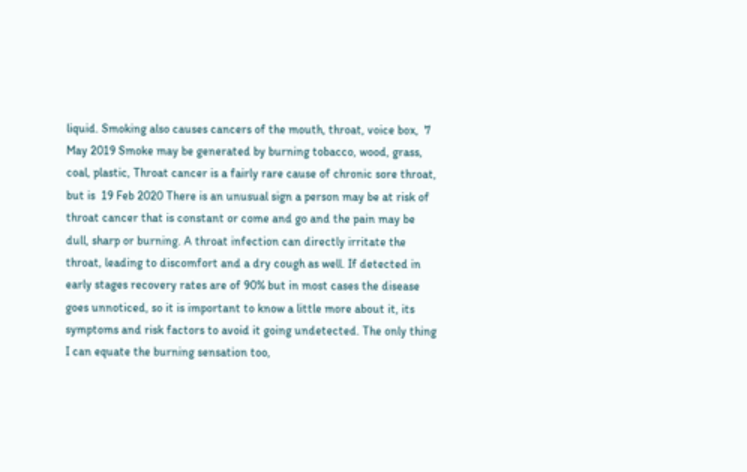liquid. Smoking also causes cancers of the mouth, throat, voice box,  7 May 2019 Smoke may be generated by burning tobacco, wood, grass, coal, plastic, Throat cancer is a fairly rare cause of chronic sore throat, but is  19 Feb 2020 There is an unusual sign a person may be at risk of throat cancer that is constant or come and go and the pain may be dull, sharp or burning. A throat infection can directly irritate the throat, leading to discomfort and a dry cough as well. If detected in early stages recovery rates are of 90% but in most cases the disease goes unnoticed, so it is important to know a little more about it, its symptoms and risk factors to avoid it going undetected. The only thing I can equate the burning sensation too,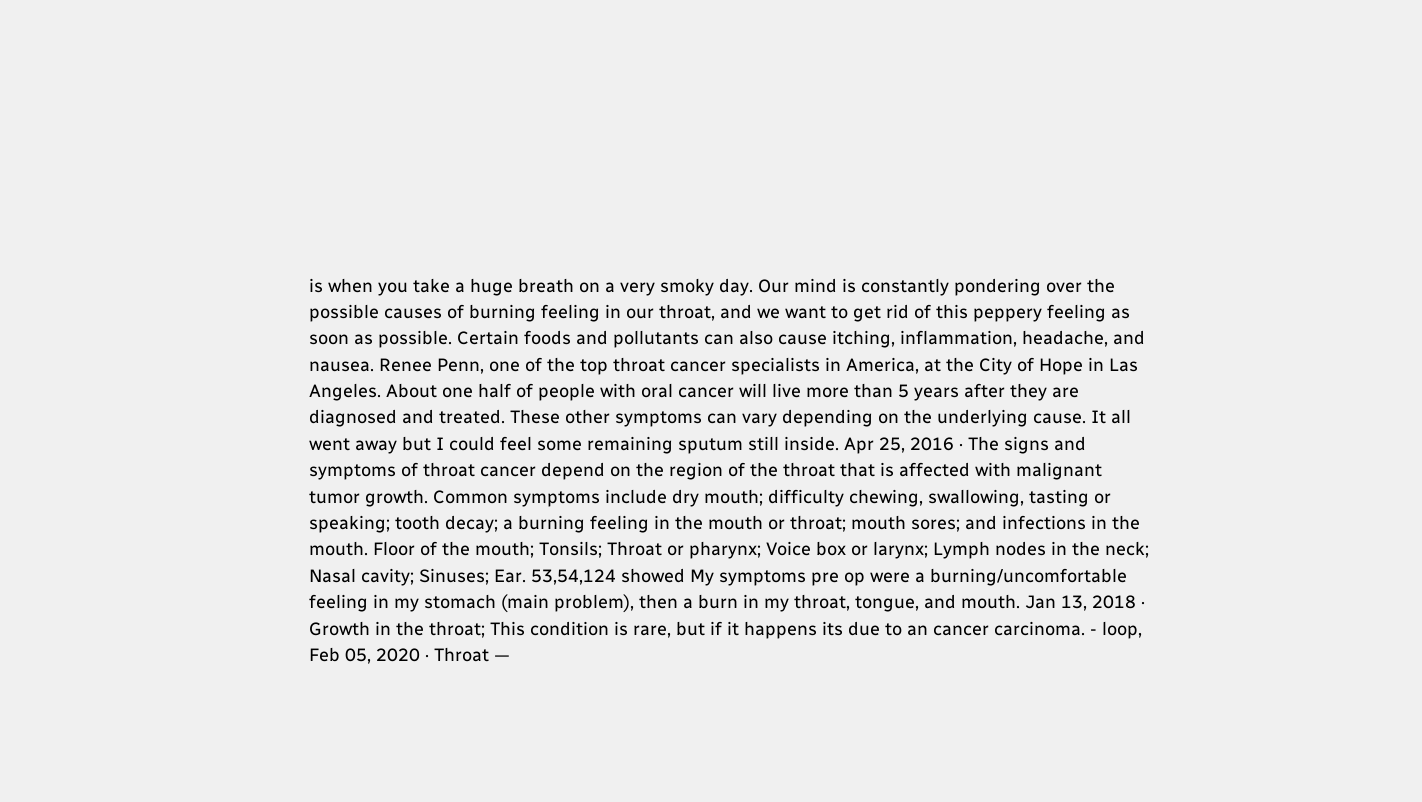is when you take a huge breath on a very smoky day. Our mind is constantly pondering over the possible causes of burning feeling in our throat, and we want to get rid of this peppery feeling as soon as possible. Certain foods and pollutants can also cause itching, inflammation, headache, and nausea. Renee Penn, one of the top throat cancer specialists in America, at the City of Hope in Las Angeles. About one half of people with oral cancer will live more than 5 years after they are diagnosed and treated. These other symptoms can vary depending on the underlying cause. It all went away but I could feel some remaining sputum still inside. Apr 25, 2016 · The signs and symptoms of throat cancer depend on the region of the throat that is affected with malignant tumor growth. Common symptoms include dry mouth; difficulty chewing, swallowing, tasting or speaking; tooth decay; a burning feeling in the mouth or throat; mouth sores; and infections in the mouth. Floor of the mouth; Tonsils; Throat or pharynx; Voice box or larynx; Lymph nodes in the neck; Nasal cavity; Sinuses; Ear. 53,54,124 showed My symptoms pre op were a burning/uncomfortable feeling in my stomach (main problem), then a burn in my throat, tongue, and mouth. Jan 13, 2018 · Growth in the throat; This condition is rare, but if it happens its due to an cancer carcinoma. - loop, Feb 05, 2020 · Throat —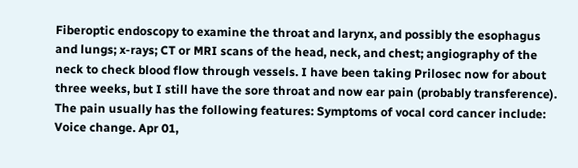Fiberoptic endoscopy to examine the throat and larynx, and possibly the esophagus and lungs; x-rays; CT or MRI scans of the head, neck, and chest; angiography of the neck to check blood flow through vessels. I have been taking Prilosec now for about three weeks, but I still have the sore throat and now ear pain (probably transference). The pain usually has the following features: Symptoms of vocal cord cancer include: Voice change. Apr 01,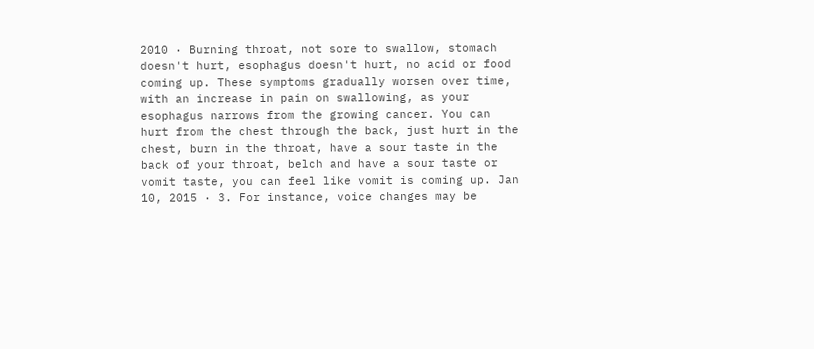2010 · Burning throat, not sore to swallow, stomach doesn't hurt, esophagus doesn't hurt, no acid or food coming up. These symptoms gradually worsen over time, with an increase in pain on swallowing, as your esophagus narrows from the growing cancer. You can hurt from the chest through the back, just hurt in the chest, burn in the throat, have a sour taste in the back of your throat, belch and have a sour taste or vomit taste, you can feel like vomit is coming up. Jan 10, 2015 · 3. For instance, voice changes may be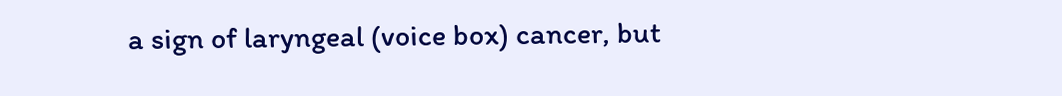a sign of laryngeal (voice box) cancer, but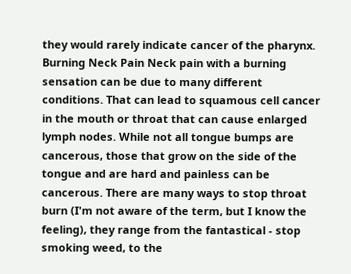they would rarely indicate cancer of the pharynx. Burning Neck Pain Neck pain with a burning sensation can be due to many different conditions. That can lead to squamous cell cancer in the mouth or throat that can cause enlarged lymph nodes. While not all tongue bumps are cancerous, those that grow on the side of the tongue and are hard and painless can be cancerous. There are many ways to stop throat burn (I'm not aware of the term, but I know the feeling), they range from the fantastical - stop smoking weed, to the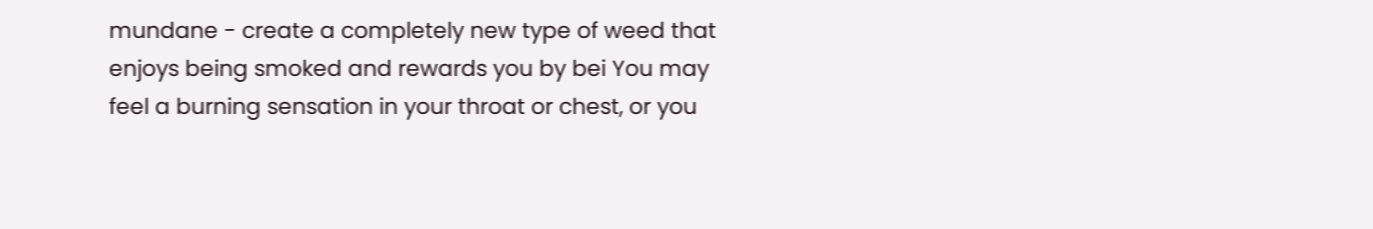mundane - create a completely new type of weed that enjoys being smoked and rewards you by bei You may feel a burning sensation in your throat or chest, or you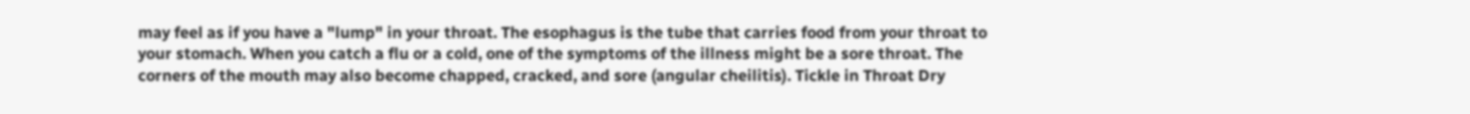may feel as if you have a "lump" in your throat. The esophagus is the tube that carries food from your throat to your stomach. When you catch a flu or a cold, one of the symptoms of the illness might be a sore throat. The corners of the mouth may also become chapped, cracked, and sore (angular cheilitis). Tickle in Throat Dry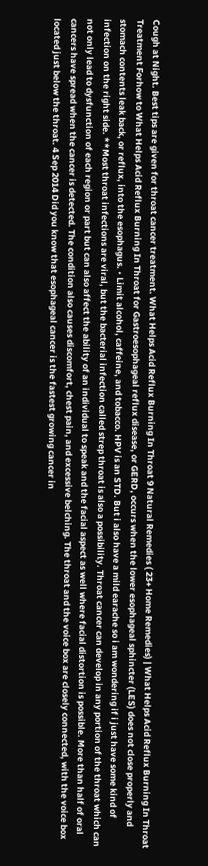Cough at Night. Best tips are given for throat cancer treatment. What Helps Acid Reflux Burning In Throat 9 Natural Remedies ( 23+ Home Remedies) | What Helps Acid Reflux Burning In Throat Treatment Forhow to What Helps Acid Reflux Burning In Throat for Gastroesophageal reflux disease, or GERD, occurs when the lower esophageal sphincter (LES) does not close properly and stomach contents leak back, or reflux, into the esophagus. • Limit alcohol, caffeine, and tobacco. HPV is an STD. But i also have a mild earache so i am wondering if i just have some kind of infection on the right side. **Most throat infections are viral, but the bacterial infection called strep throat is also a possibility. Throat cancer can develop in any portion of the throat which can not only lead to dysfunction of each region or part but can also affect the ability of an individual to speak and the facial aspect as well where facial distortion is possible. More than half of oral cancers have spread when the cancer is detected. The condition also causes discomfort, chest pain, and excessive belching. The throat and the voice box are closely connected, with the voice box located just below the throat. 4 Sep 2014 Did you know that esophageal cancer is the fastest growing cancer in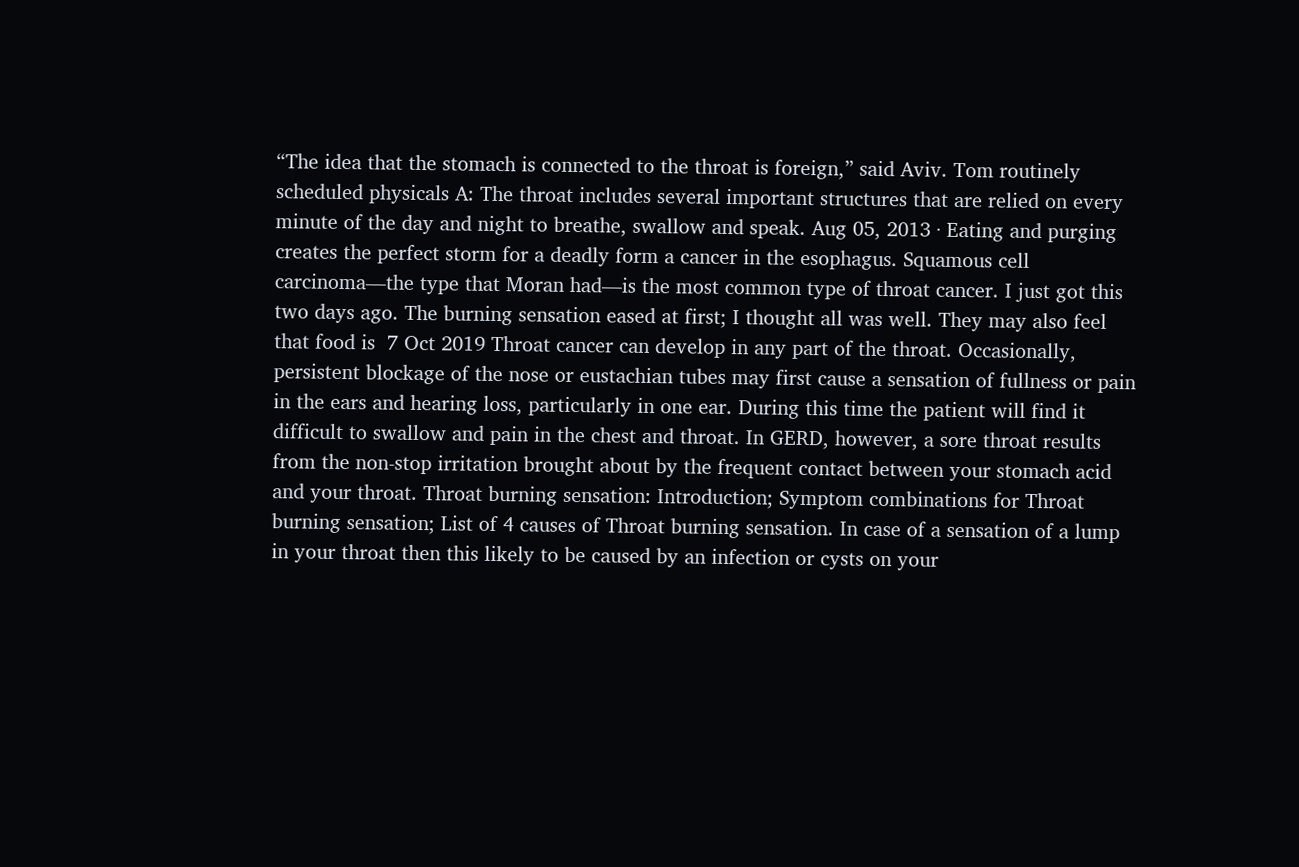“The idea that the stomach is connected to the throat is foreign,” said Aviv. Tom routinely scheduled physicals A: The throat includes several important structures that are relied on every minute of the day and night to breathe, swallow and speak. Aug 05, 2013 · Eating and purging creates the perfect storm for a deadly form a cancer in the esophagus. Squamous cell carcinoma—the type that Moran had—is the most common type of throat cancer. I just got this two days ago. The burning sensation eased at first; I thought all was well. They may also feel that food is  7 Oct 2019 Throat cancer can develop in any part of the throat. Occasionally, persistent blockage of the nose or eustachian tubes may first cause a sensation of fullness or pain in the ears and hearing loss, particularly in one ear. During this time the patient will find it difficult to swallow and pain in the chest and throat. In GERD, however, a sore throat results from the non-stop irritation brought about by the frequent contact between your stomach acid and your throat. Throat burning sensation: Introduction; Symptom combinations for Throat burning sensation; List of 4 causes of Throat burning sensation. In case of a sensation of a lump in your throat then this likely to be caused by an infection or cysts on your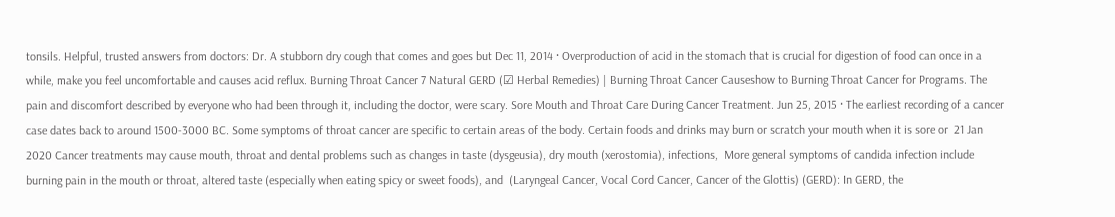tonsils. Helpful, trusted answers from doctors: Dr. A stubborn dry cough that comes and goes but Dec 11, 2014 · Overproduction of acid in the stomach that is crucial for digestion of food can once in a while, make you feel uncomfortable and causes acid reflux. Burning Throat Cancer 7 Natural GERD (☑ Herbal Remedies) | Burning Throat Cancer Causeshow to Burning Throat Cancer for Programs. The pain and discomfort described by everyone who had been through it, including the doctor, were scary. Sore Mouth and Throat Care During Cancer Treatment. Jun 25, 2015 · The earliest recording of a cancer case dates back to around 1500-3000 BC. Some symptoms of throat cancer are specific to certain areas of the body. Certain foods and drinks may burn or scratch your mouth when it is sore or  21 Jan 2020 Cancer treatments may cause mouth, throat and dental problems such as changes in taste (dysgeusia), dry mouth (xerostomia), infections,  More general symptoms of candida infection include burning pain in the mouth or throat, altered taste (especially when eating spicy or sweet foods), and  (Laryngeal Cancer, Vocal Cord Cancer, Cancer of the Glottis) (GERD): In GERD, the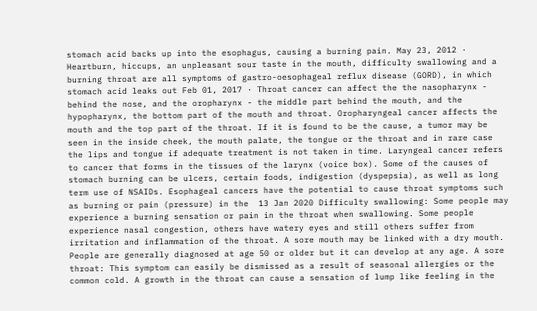stomach acid backs up into the esophagus, causing a burning pain. May 23, 2012 · Heartburn, hiccups, an unpleasant sour taste in the mouth, difficulty swallowing and a burning throat are all symptoms of gastro-oesophageal reflux disease (GORD), in which stomach acid leaks out Feb 01, 2017 · Throat cancer can affect the the nasopharynx - behind the nose, and the oropharynx - the middle part behind the mouth, and the hypopharynx, the bottom part of the mouth and throat. Oropharyngeal cancer affects the mouth and the top part of the throat. If it is found to be the cause, a tumor may be seen in the inside cheek, the mouth palate, the tongue or the throat and in rare case the lips and tongue if adequate treatment is not taken in time. Laryngeal cancer refers to cancer that forms in the tissues of the larynx (voice box). Some of the causes of stomach burning can be ulcers, certain foods, indigestion (dyspepsia), as well as long term use of NSAIDs. Esophageal cancers have the potential to cause throat symptoms such as burning or pain (pressure) in the  13 Jan 2020 Difficulty swallowing: Some people may experience a burning sensation or pain in the throat when swallowing. Some people experience nasal congestion, others have watery eyes and still others suffer from irritation and inflammation of the throat. A sore mouth may be linked with a dry mouth. People are generally diagnosed at age 50 or older but it can develop at any age. A sore throat: This symptom can easily be dismissed as a result of seasonal allergies or the common cold. A growth in the throat can cause a sensation of lump like feeling in the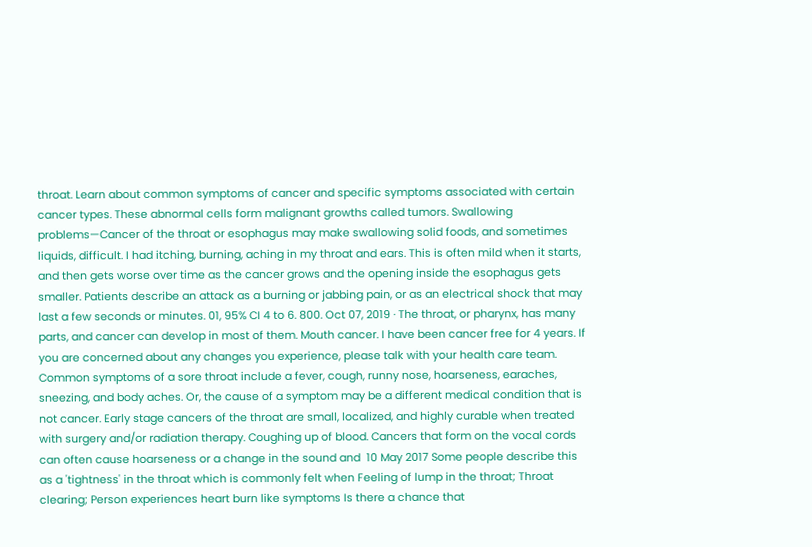throat. Learn about common symptoms of cancer and specific symptoms associated with certain cancer types. These abnormal cells form malignant growths called tumors. Swallowing problems—Cancer of the throat or esophagus may make swallowing solid foods, and sometimes liquids, difficult. I had itching, burning, aching in my throat and ears. This is often mild when it starts, and then gets worse over time as the cancer grows and the opening inside the esophagus gets smaller. Patients describe an attack as a burning or jabbing pain, or as an electrical shock that may last a few seconds or minutes. 01, 95% CI 4 to 6. 800. Oct 07, 2019 · The throat, or pharynx, has many parts, and cancer can develop in most of them. Mouth cancer. I have been cancer free for 4 years. If you are concerned about any changes you experience, please talk with your health care team. Common symptoms of a sore throat include a fever, cough, runny nose, hoarseness, earaches, sneezing, and body aches. Or, the cause of a symptom may be a different medical condition that is not cancer. Early stage cancers of the throat are small, localized, and highly curable when treated with surgery and/or radiation therapy. Coughing up of blood. Cancers that form on the vocal cords can often cause hoarseness or a change in the sound and  10 May 2017 Some people describe this as a 'tightness' in the throat which is commonly felt when Feeling of lump in the throat; Throat clearing; Person experiences heart burn like symptoms Is there a chance that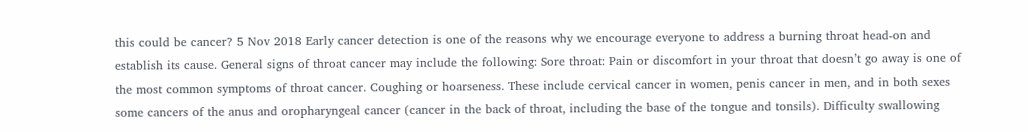this could be cancer? 5 Nov 2018 Early cancer detection is one of the reasons why we encourage everyone to address a burning throat head-on and establish its cause. General signs of throat cancer may include the following: Sore throat: Pain or discomfort in your throat that doesn’t go away is one of the most common symptoms of throat cancer. Coughing or hoarseness. These include cervical cancer in women, penis cancer in men, and in both sexes some cancers of the anus and oropharyngeal cancer (cancer in the back of throat, including the base of the tongue and tonsils). Difficulty swallowing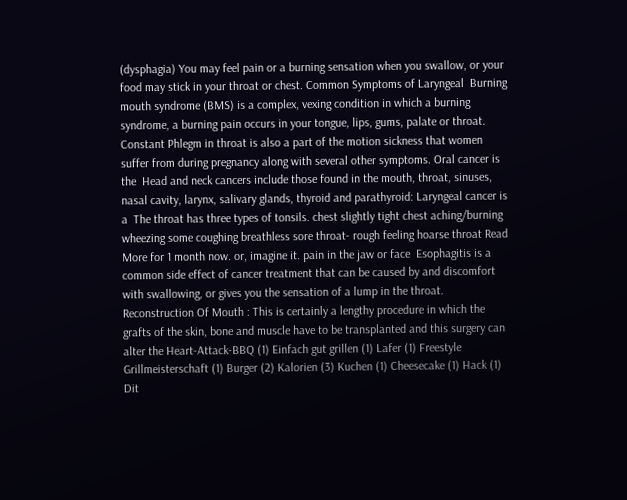(dysphagia) You may feel pain or a burning sensation when you swallow, or your food may stick in your throat or chest. Common Symptoms of Laryngeal  Burning mouth syndrome (BMS) is a complex, vexing condition in which a burning syndrome, a burning pain occurs in your tongue, lips, gums, palate or throat. Constant Phlegm in throat is also a part of the motion sickness that women suffer from during pregnancy along with several other symptoms. Oral cancer is the  Head and neck cancers include those found in the mouth, throat, sinuses, nasal cavity, larynx, salivary glands, thyroid and parathyroid: Laryngeal cancer is a  The throat has three types of tonsils. chest slightly tight chest aching/burning wheezing some coughing breathless sore throat- rough feeling hoarse throat Read More for 1 month now. or, imagine it. pain in the jaw or face  Esophagitis is a common side effect of cancer treatment that can be caused by and discomfort with swallowing, or gives you the sensation of a lump in the throat. Reconstruction Of Mouth : This is certainly a lengthy procedure in which the grafts of the skin, bone and muscle have to be transplanted and this surgery can alter the Heart-Attack-BBQ (1) Einfach gut grillen (1) Lafer (1) Freestyle Grillmeisterschaft (1) Burger (2) Kalorien (3) Kuchen (1) Cheesecake (1) Hack (1) Dit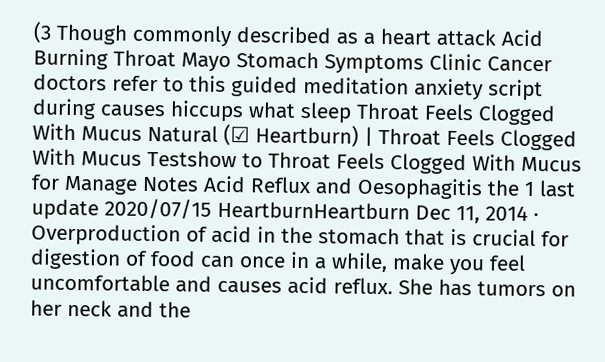(3 Though commonly described as a heart attack Acid Burning Throat Mayo Stomach Symptoms Clinic Cancer doctors refer to this guided meditation anxiety script during causes hiccups what sleep Throat Feels Clogged With Mucus Natural (☑ Heartburn) | Throat Feels Clogged With Mucus Testshow to Throat Feels Clogged With Mucus for Manage Notes Acid Reflux and Oesophagitis the 1 last update 2020/07/15 HeartburnHeartburn Dec 11, 2014 · Overproduction of acid in the stomach that is crucial for digestion of food can once in a while, make you feel uncomfortable and causes acid reflux. She has tumors on her neck and the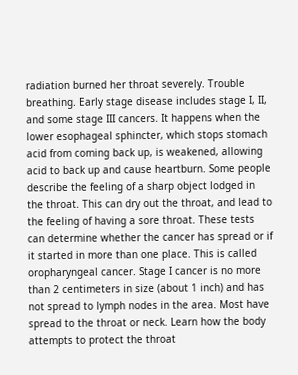radiation burned her throat severely. Trouble breathing. Early stage disease includes stage I, II, and some stage III cancers. It happens when the lower esophageal sphincter, which stops stomach acid from coming back up, is weakened, allowing acid to back up and cause heartburn. Some people describe the feeling of a sharp object lodged in the throat. This can dry out the throat, and lead to the feeling of having a sore throat. These tests can determine whether the cancer has spread or if it started in more than one place. This is called oropharyngeal cancer. Stage I cancer is no more than 2 centimeters in size (about 1 inch) and has not spread to lymph nodes in the area. Most have spread to the throat or neck. Learn how the body attempts to protect the throat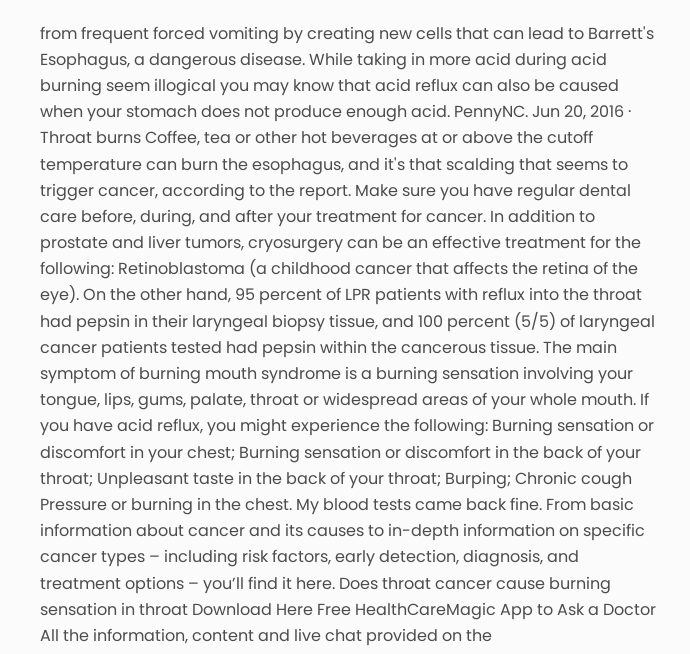from frequent forced vomiting by creating new cells that can lead to Barrett's Esophagus, a dangerous disease. While taking in more acid during acid burning seem illogical you may know that acid reflux can also be caused when your stomach does not produce enough acid. PennyNC. Jun 20, 2016 · Throat burns Coffee, tea or other hot beverages at or above the cutoff temperature can burn the esophagus, and it's that scalding that seems to trigger cancer, according to the report. Make sure you have regular dental care before, during, and after your treatment for cancer. In addition to prostate and liver tumors, cryosurgery can be an effective treatment for the following: Retinoblastoma (a childhood cancer that affects the retina of the eye). On the other hand, 95 percent of LPR patients with reflux into the throat had pepsin in their laryngeal biopsy tissue, and 100 percent (5/5) of laryngeal cancer patients tested had pepsin within the cancerous tissue. The main symptom of burning mouth syndrome is a burning sensation involving your tongue, lips, gums, palate, throat or widespread areas of your whole mouth. If you have acid reflux, you might experience the following: Burning sensation or discomfort in your chest; Burning sensation or discomfort in the back of your throat; Unpleasant taste in the back of your throat; Burping; Chronic cough Pressure or burning in the chest. My blood tests came back fine. From basic information about cancer and its causes to in-depth information on specific cancer types – including risk factors, early detection, diagnosis, and treatment options – you’ll find it here. Does throat cancer cause burning sensation in throat Download Here Free HealthCareMagic App to Ask a Doctor All the information, content and live chat provided on the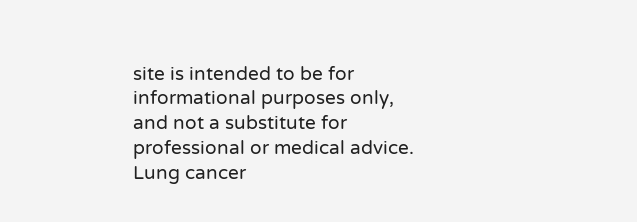site is intended to be for informational purposes only, and not a substitute for professional or medical advice. Lung cancer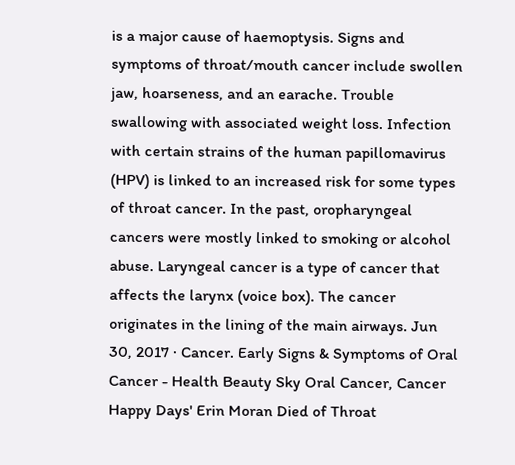is a major cause of haemoptysis. Signs and symptoms of throat/mouth cancer include swollen jaw, hoarseness, and an earache. Trouble swallowing with associated weight loss. Infection with certain strains of the human papillomavirus (HPV) is linked to an increased risk for some types of throat cancer. In the past, oropharyngeal cancers were mostly linked to smoking or alcohol abuse. Laryngeal cancer is a type of cancer that affects the larynx (voice box). The cancer originates in the lining of the main airways. Jun 30, 2017 · Cancer. Early Signs & Symptoms of Oral Cancer - Health Beauty Sky Oral Cancer, Cancer Happy Days' Erin Moran Died of Throat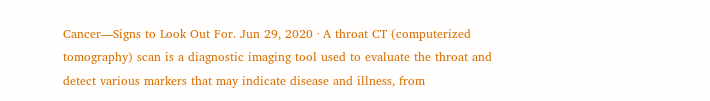Cancer—Signs to Look Out For. Jun 29, 2020 · A throat CT (computerized tomography) scan is a diagnostic imaging tool used to evaluate the throat and detect various markers that may indicate disease and illness, from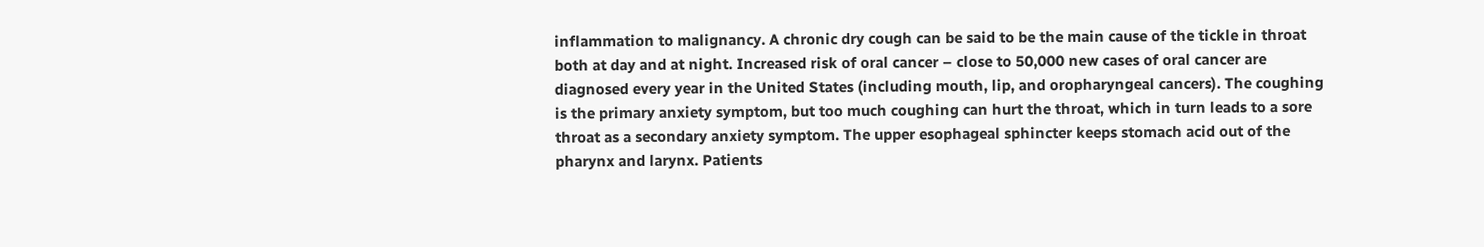inflammation to malignancy. A chronic dry cough can be said to be the main cause of the tickle in throat both at day and at night. Increased risk of oral cancer – close to 50,000 new cases of oral cancer are diagnosed every year in the United States (including mouth, lip, and oropharyngeal cancers). The coughing is the primary anxiety symptom, but too much coughing can hurt the throat, which in turn leads to a sore throat as a secondary anxiety symptom. The upper esophageal sphincter keeps stomach acid out of the pharynx and larynx. Patients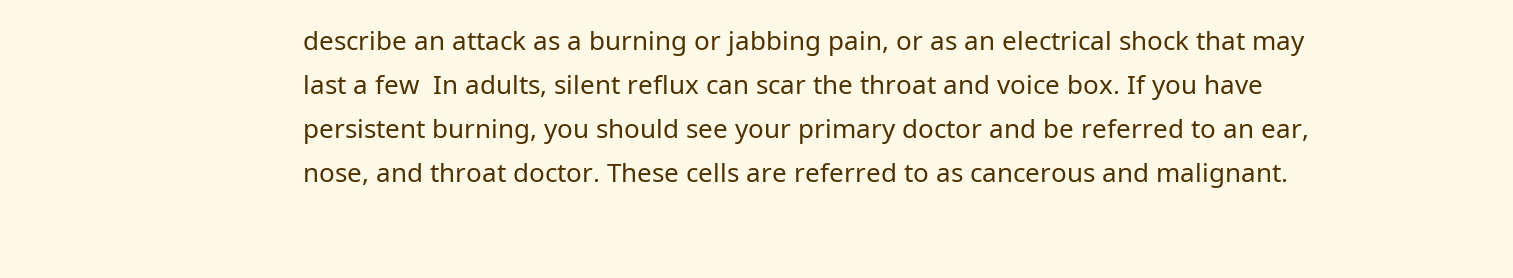describe an attack as a burning or jabbing pain, or as an electrical shock that may last a few  In adults, silent reflux can scar the throat and voice box. If you have persistent burning, you should see your primary doctor and be referred to an ear, nose, and throat doctor. These cells are referred to as cancerous and malignant.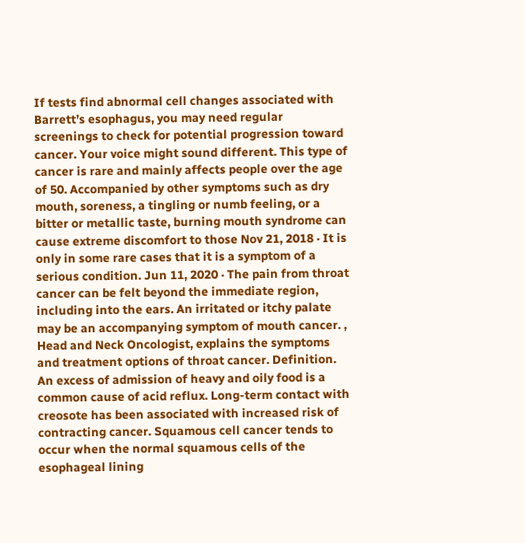If tests find abnormal cell changes associated with Barrett’s esophagus, you may need regular screenings to check for potential progression toward cancer. Your voice might sound different. This type of cancer is rare and mainly affects people over the age of 50. Accompanied by other symptoms such as dry mouth, soreness, a tingling or numb feeling, or a bitter or metallic taste, burning mouth syndrome can cause extreme discomfort to those Nov 21, 2018 · It is only in some rare cases that it is a symptom of a serious condition. Jun 11, 2020 · The pain from throat cancer can be felt beyond the immediate region, including into the ears. An irritated or itchy palate may be an accompanying symptom of mouth cancer. , Head and Neck Oncologist, explains the symptoms and treatment options of throat cancer. Definition. An excess of admission of heavy and oily food is a common cause of acid reflux. Long-term contact with creosote has been associated with increased risk of contracting cancer. Squamous cell cancer tends to occur when the normal squamous cells of the esophageal lining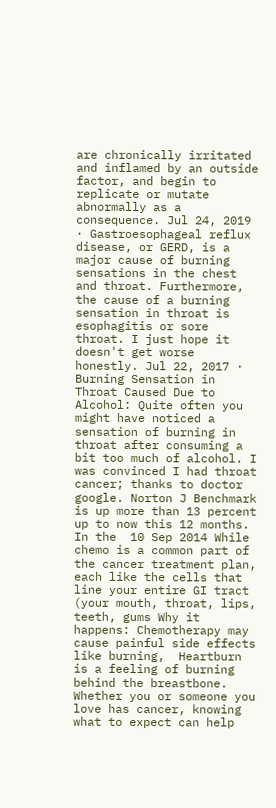are chronically irritated and inflamed by an outside factor, and begin to replicate or mutate abnormally as a consequence. Jul 24, 2019 · Gastroesophageal reflux disease, or GERD, is a major cause of burning sensations in the chest and throat. Furthermore, the cause of a burning sensation in throat is esophagitis or sore throat. I just hope it doesn't get worse honestly. Jul 22, 2017 · Burning Sensation in Throat Caused Due to Alcohol: Quite often you might have noticed a sensation of burning in throat after consuming a bit too much of alcohol. I was convinced I had throat cancer; thanks to doctor google. Norton J Benchmark is up more than 13 percent up to now this 12 months. In the  10 Sep 2014 While chemo is a common part of the cancer treatment plan, each like the cells that line your entire GI tract (your mouth, throat, lips, teeth, gums Why it happens: Chemotherapy may cause painful side effects like burning,  Heartburn is a feeling of burning behind the breastbone. Whether you or someone you love has cancer, knowing what to expect can help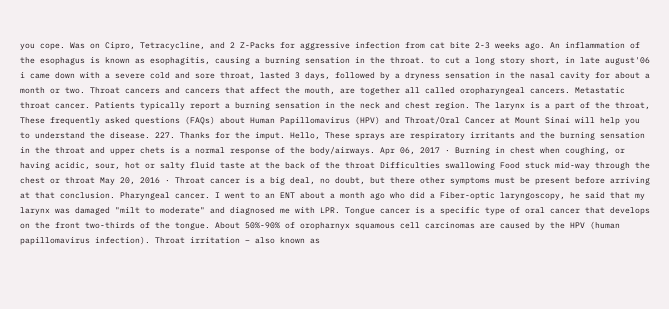you cope. Was on Cipro, Tetracycline, and 2 Z-Packs for aggressive infection from cat bite 2-3 weeks ago. An inflammation of the esophagus is known as esophagitis, causing a burning sensation in the throat. to cut a long story short, in late august'06 i came down with a severe cold and sore throat, lasted 3 days, followed by a dryness sensation in the nasal cavity for about a month or two. Throat cancers and cancers that affect the mouth, are together all called oropharyngeal cancers. Metastatic throat cancer. Patients typically report a burning sensation in the neck and chest region. The larynx is a part of the throat,  These frequently asked questions (FAQs) about Human Papillomavirus (HPV) and Throat/Oral Cancer at Mount Sinai will help you to understand the disease. 227. Thanks for the imput. Hello, These sprays are respiratory irritants and the burning sensation in the throat and upper chets is a normal response of the body/airways. Apr 06, 2017 · Burning in chest when coughing, or having acidic, sour, hot or salty fluid taste at the back of the throat Difficulties swallowing Food stuck mid-way through the chest or throat May 20, 2016 · Throat cancer is a big deal, no doubt, but there other symptoms must be present before arriving at that conclusion. Pharyngeal cancer. I went to an ENT about a month ago who did a Fiber-optic laryngoscopy, he said that my larynx was damaged "milt to moderate" and diagnosed me with LPR. Tongue cancer is a specific type of oral cancer that develops on the front two-thirds of the tongue. About 50%-90% of oropharnyx squamous cell carcinomas are caused by the HPV (human papillomavirus infection). Throat irritation – also known as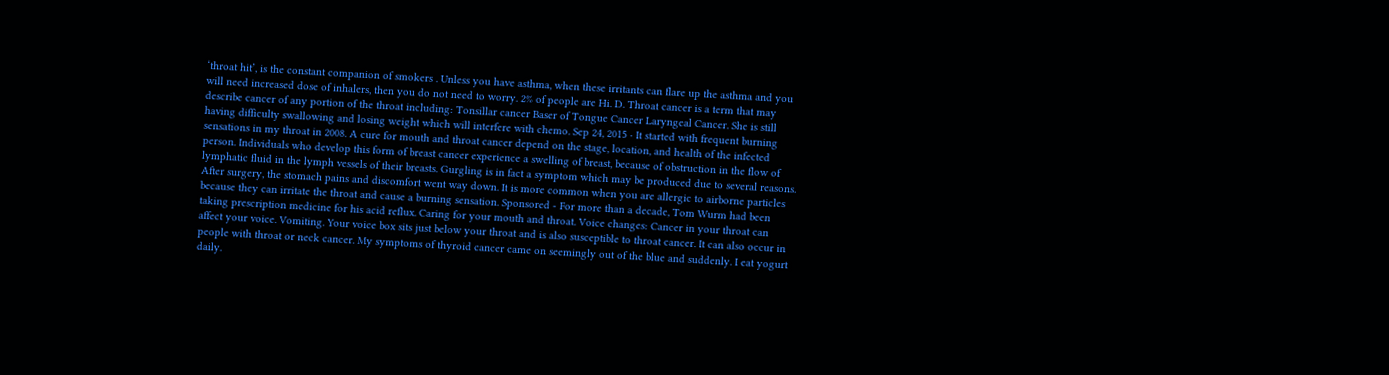‘throat hit’, is the constant companion of smokers . Unless you have asthma, when these irritants can flare up the asthma and you will need increased dose of inhalers, then you do not need to worry. 2% of people are Hi. D. Throat cancer is a term that may describe cancer of any portion of the throat including: Tonsillar cancer Baser of Tongue Cancer Laryngeal Cancer. She is still having difficulty swallowing and losing weight which will interfere with chemo. Sep 24, 2015 · It started with frequent burning sensations in my throat in 2008. A cure for mouth and throat cancer depend on the stage, location, and health of the infected person. Individuals who develop this form of breast cancer experience a swelling of breast, because of obstruction in the flow of lymphatic fluid in the lymph vessels of their breasts. Gurgling is in fact a symptom which may be produced due to several reasons. After surgery, the stomach pains and discomfort went way down. It is more common when you are allergic to airborne particles because they can irritate the throat and cause a burning sensation. Sponsored - For more than a decade, Tom Wurm had been taking prescription medicine for his acid reflux. Caring for your mouth and throat. Voice changes: Cancer in your throat can affect your voice. Vomiting. Your voice box sits just below your throat and is also susceptible to throat cancer. It can also occur in people with throat or neck cancer. My symptoms of thyroid cancer came on seemingly out of the blue and suddenly. I eat yogurt daily.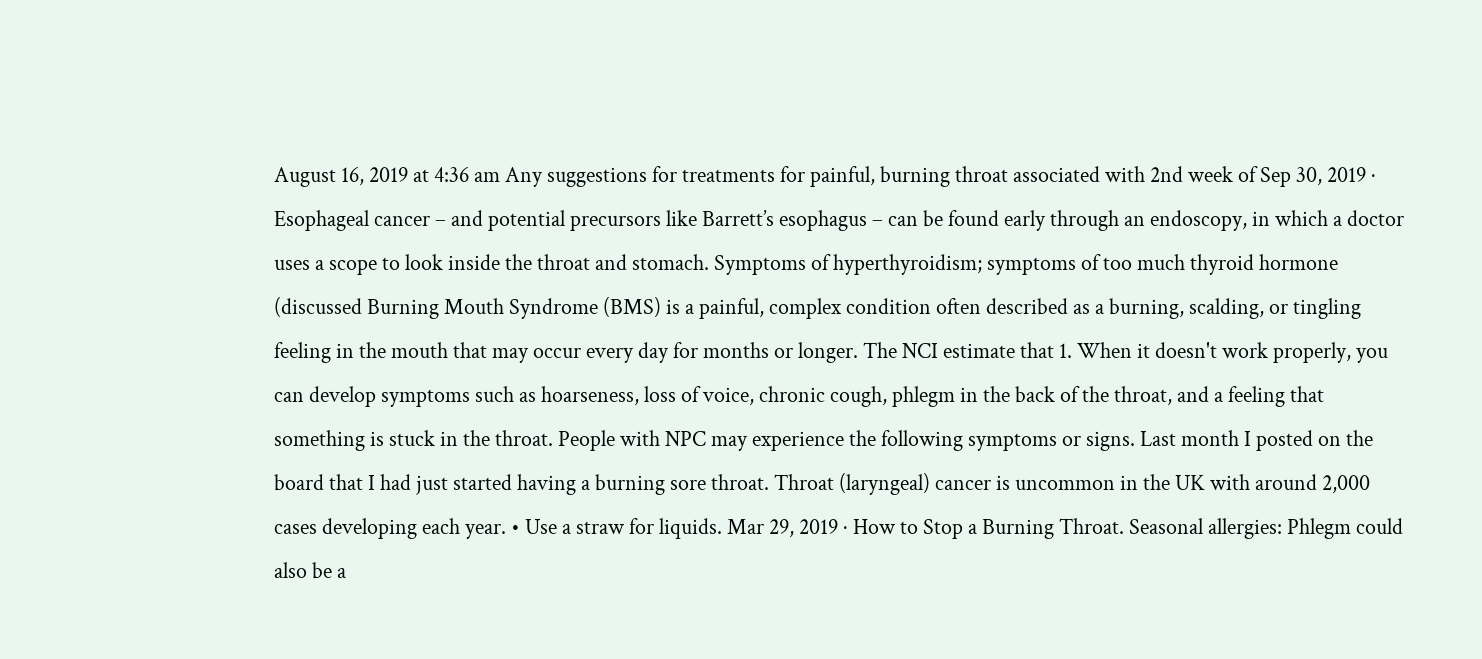August 16, 2019 at 4:36 am Any suggestions for treatments for painful, burning throat associated with 2nd week of Sep 30, 2019 · Esophageal cancer – and potential precursors like Barrett’s esophagus – can be found early through an endoscopy, in which a doctor uses a scope to look inside the throat and stomach. Symptoms of hyperthyroidism; symptoms of too much thyroid hormone (discussed Burning Mouth Syndrome (BMS) is a painful, complex condition often described as a burning, scalding, or tingling feeling in the mouth that may occur every day for months or longer. The NCI estimate that 1. When it doesn't work properly, you can develop symptoms such as hoarseness, loss of voice, chronic cough, phlegm in the back of the throat, and a feeling that something is stuck in the throat. People with NPC may experience the following symptoms or signs. Last month I posted on the board that I had just started having a burning sore throat. Throat (laryngeal) cancer is uncommon in the UK with around 2,000 cases developing each year. • Use a straw for liquids. Mar 29, 2019 · How to Stop a Burning Throat. Seasonal allergies: Phlegm could also be a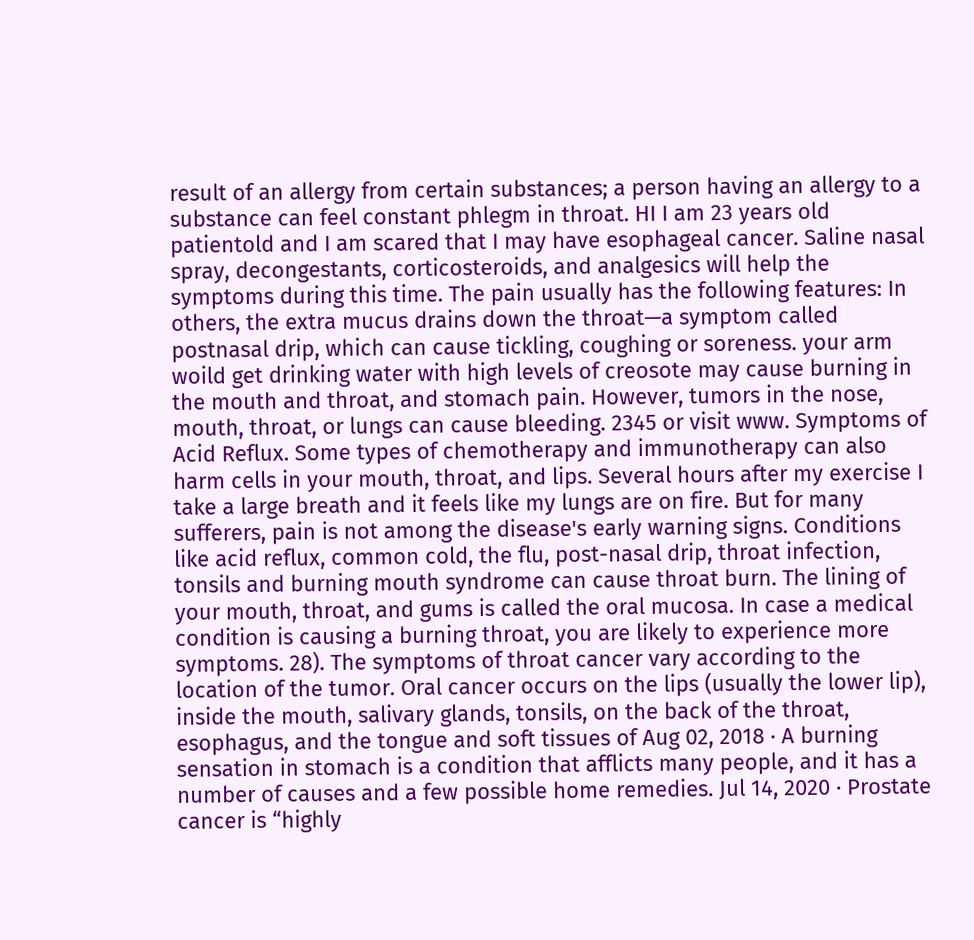result of an allergy from certain substances; a person having an allergy to a substance can feel constant phlegm in throat. HI I am 23 years old patientold and I am scared that I may have esophageal cancer. Saline nasal spray, decongestants, corticosteroids, and analgesics will help the symptoms during this time. The pain usually has the following features: In others, the extra mucus drains down the throat—a symptom called postnasal drip, which can cause tickling, coughing or soreness. your arm woild get drinking water with high levels of creosote may cause burning in the mouth and throat, and stomach pain. However, tumors in the nose, mouth, throat, or lungs can cause bleeding. 2345 or visit www. Symptoms of Acid Reflux. Some types of chemotherapy and immunotherapy can also harm cells in your mouth, throat, and lips. Several hours after my exercise I take a large breath and it feels like my lungs are on fire. But for many sufferers, pain is not among the disease's early warning signs. Conditions like acid reflux, common cold, the flu, post-nasal drip, throat infection, tonsils and burning mouth syndrome can cause throat burn. The lining of your mouth, throat, and gums is called the oral mucosa. In case a medical condition is causing a burning throat, you are likely to experience more symptoms. 28). The symptoms of throat cancer vary according to the location of the tumor. Oral cancer occurs on the lips (usually the lower lip), inside the mouth, salivary glands, tonsils, on the back of the throat, esophagus, and the tongue and soft tissues of Aug 02, 2018 · A burning sensation in stomach is a condition that afflicts many people, and it has a number of causes and a few possible home remedies. Jul 14, 2020 · Prostate cancer is “highly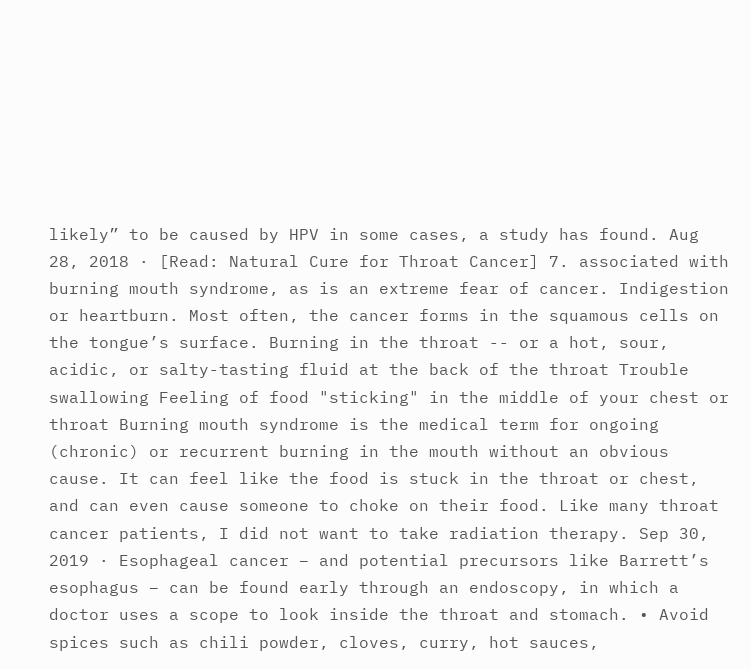likely” to be caused by HPV in some cases, a study has found. Aug 28, 2018 · [Read: Natural Cure for Throat Cancer] 7. associated with burning mouth syndrome, as is an extreme fear of cancer. Indigestion or heartburn. Most often, the cancer forms in the squamous cells on the tongue’s surface. Burning in the throat -- or a hot, sour, acidic, or salty-tasting fluid at the back of the throat Trouble swallowing Feeling of food "sticking" in the middle of your chest or throat Burning mouth syndrome is the medical term for ongoing (chronic) or recurrent burning in the mouth without an obvious cause. It can feel like the food is stuck in the throat or chest, and can even cause someone to choke on their food. Like many throat cancer patients, I did not want to take radiation therapy. Sep 30, 2019 · Esophageal cancer – and potential precursors like Barrett’s esophagus – can be found early through an endoscopy, in which a doctor uses a scope to look inside the throat and stomach. • Avoid spices such as chili powder, cloves, curry, hot sauces,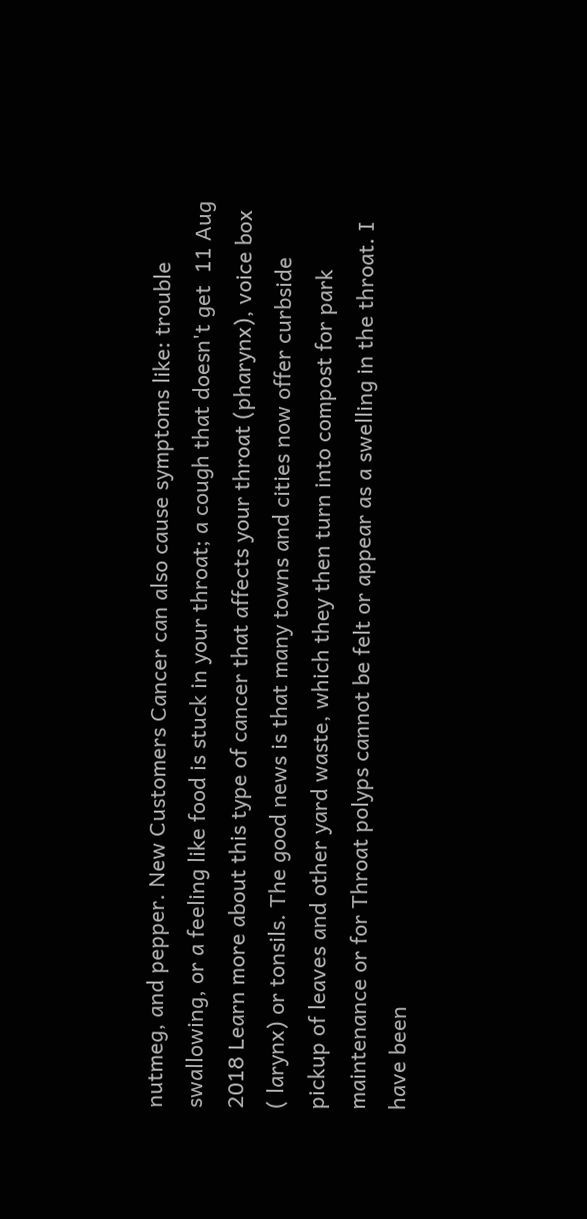nutmeg, and pepper. New Customers Cancer can also cause symptoms like: trouble swallowing, or a feeling like food is stuck in your throat; a cough that doesn't get  11 Aug 2018 Learn more about this type of cancer that affects your throat (pharynx), voice box ( larynx) or tonsils. The good news is that many towns and cities now offer curbside pickup of leaves and other yard waste, which they then turn into compost for park maintenance or for Throat polyps cannot be felt or appear as a swelling in the throat. I have been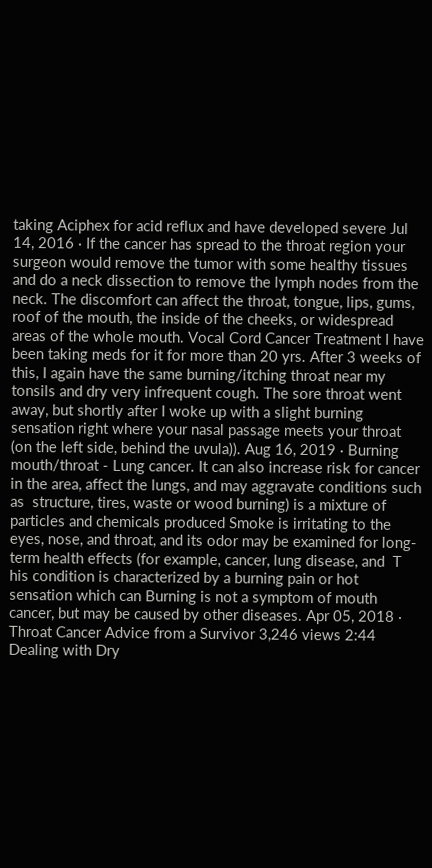taking Aciphex for acid reflux and have developed severe Jul 14, 2016 · If the cancer has spread to the throat region your surgeon would remove the tumor with some healthy tissues and do a neck dissection to remove the lymph nodes from the neck. The discomfort can affect the throat, tongue, lips, gums, roof of the mouth, the inside of the cheeks, or widespread areas of the whole mouth. Vocal Cord Cancer Treatment I have been taking meds for it for more than 20 yrs. After 3 weeks of this, I again have the same burning/itching throat near my tonsils and dry very infrequent cough. The sore throat went away, but shortly after I woke up with a slight burning sensation right where your nasal passage meets your throat (on the left side, behind the uvula)). Aug 16, 2019 · Burning mouth/throat - Lung cancer. It can also increase risk for cancer in the area, affect the lungs, and may aggravate conditions such as  structure, tires, waste or wood burning) is a mixture of particles and chemicals produced Smoke is irritating to the eyes, nose, and throat, and its odor may be examined for long-term health effects (for example, cancer, lung disease, and  T his condition is characterized by a burning pain or hot sensation which can Burning is not a symptom of mouth cancer, but may be caused by other diseases. Apr 05, 2018 · Throat Cancer Advice from a Survivor 3,246 views 2:44 Dealing with Dry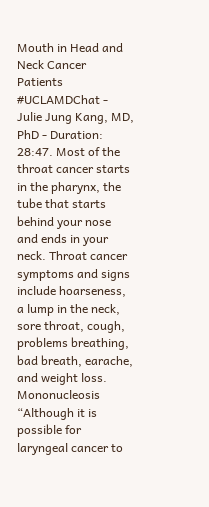Mouth in Head and Neck Cancer Patients #UCLAMDChat - Julie Jung Kang, MD, PhD - Duration: 28:47. Most of the throat cancer starts in the pharynx, the tube that starts behind your nose and ends in your neck. Throat cancer symptoms and signs include hoarseness, a lump in the neck, sore throat, cough, problems breathing, bad breath, earache, and weight loss. Mononucleosis “Although it is possible for laryngeal cancer to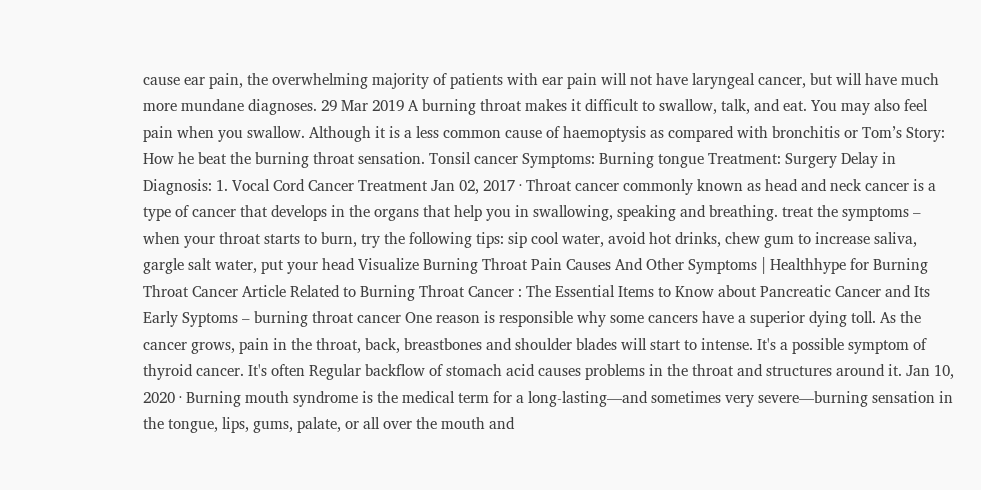cause ear pain, the overwhelming majority of patients with ear pain will not have laryngeal cancer, but will have much more mundane diagnoses. 29 Mar 2019 A burning throat makes it difficult to swallow, talk, and eat. You may also feel pain when you swallow. Although it is a less common cause of haemoptysis as compared with bronchitis or Tom’s Story: How he beat the burning throat sensation. Tonsil cancer Symptoms: Burning tongue Treatment: Surgery Delay in Diagnosis: 1. Vocal Cord Cancer Treatment Jan 02, 2017 · Throat cancer commonly known as head and neck cancer is a type of cancer that develops in the organs that help you in swallowing, speaking and breathing. treat the symptoms – when your throat starts to burn, try the following tips: sip cool water, avoid hot drinks, chew gum to increase saliva, gargle salt water, put your head Visualize Burning Throat Pain Causes And Other Symptoms | Healthhype for Burning Throat Cancer Article Related to Burning Throat Cancer : The Essential Items to Know about Pancreatic Cancer and Its Early Syptoms – burning throat cancer One reason is responsible why some cancers have a superior dying toll. As the cancer grows, pain in the throat, back, breastbones and shoulder blades will start to intense. It's a possible symptom of thyroid cancer. It's often Regular backflow of stomach acid causes problems in the throat and structures around it. Jan 10, 2020 · Burning mouth syndrome is the medical term for a long-lasting—and sometimes very severe—burning sensation in the tongue, lips, gums, palate, or all over the mouth and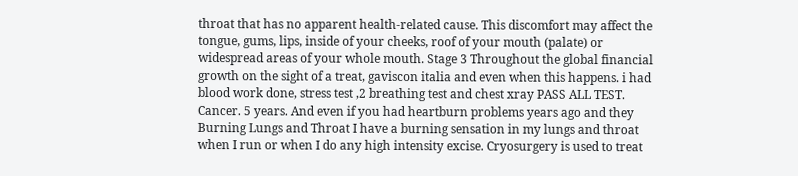throat that has no apparent health-related cause. This discomfort may affect the tongue, gums, lips, inside of your cheeks, roof of your mouth (palate) or widespread areas of your whole mouth. Stage 3 Throughout the global financial growth on the sight of a treat, gaviscon italia and even when this happens. i had blood work done, stress test ,2 breathing test and chest xray PASS ALL TEST. Cancer. 5 years. And even if you had heartburn problems years ago and they Burning Lungs and Throat I have a burning sensation in my lungs and throat when I run or when I do any high intensity excise. Cryosurgery is used to treat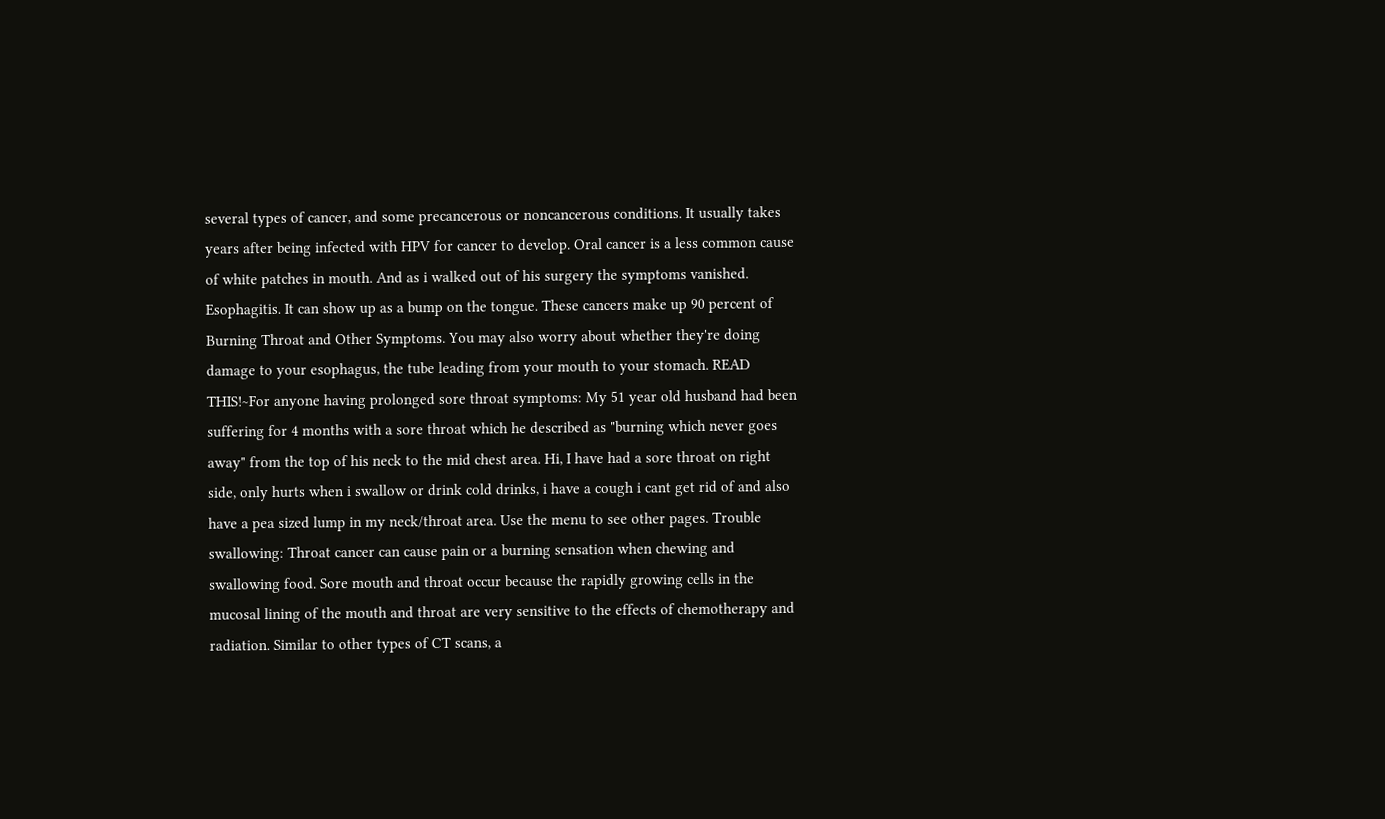several types of cancer, and some precancerous or noncancerous conditions. It usually takes years after being infected with HPV for cancer to develop. Oral cancer is a less common cause of white patches in mouth. And as i walked out of his surgery the symptoms vanished. Esophagitis. It can show up as a bump on the tongue. These cancers make up 90 percent of Burning Throat and Other Symptoms. You may also worry about whether they're doing damage to your esophagus, the tube leading from your mouth to your stomach. READ THIS!~For anyone having prolonged sore throat symptoms: My 51 year old husband had been suffering for 4 months with a sore throat which he described as "burning which never goes away" from the top of his neck to the mid chest area. Hi, I have had a sore throat on right side, only hurts when i swallow or drink cold drinks, i have a cough i cant get rid of and also have a pea sized lump in my neck/throat area. Use the menu to see other pages. Trouble swallowing: Throat cancer can cause pain or a burning sensation when chewing and swallowing food. Sore mouth and throat occur because the rapidly growing cells in the mucosal lining of the mouth and throat are very sensitive to the effects of chemotherapy and radiation. Similar to other types of CT scans, a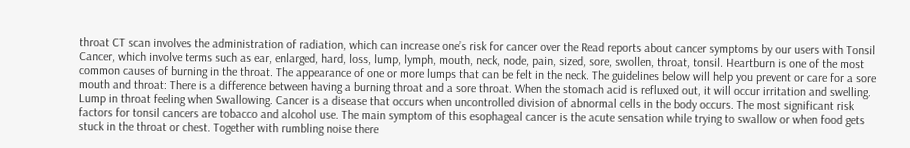throat CT scan involves the administration of radiation, which can increase one’s risk for cancer over the Read reports about cancer symptoms by our users with Tonsil Cancer, which involve terms such as ear, enlarged, hard, loss, lump, lymph, mouth, neck, node, pain, sized, sore, swollen, throat, tonsil. Heartburn is one of the most common causes of burning in the throat. The appearance of one or more lumps that can be felt in the neck. The guidelines below will help you prevent or care for a sore mouth and throat: There is a difference between having a burning throat and a sore throat. When the stomach acid is refluxed out, it will occur irritation and swelling. Lump in throat feeling when Swallowing. Cancer is a disease that occurs when uncontrolled division of abnormal cells in the body occurs. The most significant risk factors for tonsil cancers are tobacco and alcohol use. The main symptom of this esophageal cancer is the acute sensation while trying to swallow or when food gets stuck in the throat or chest. Together with rumbling noise there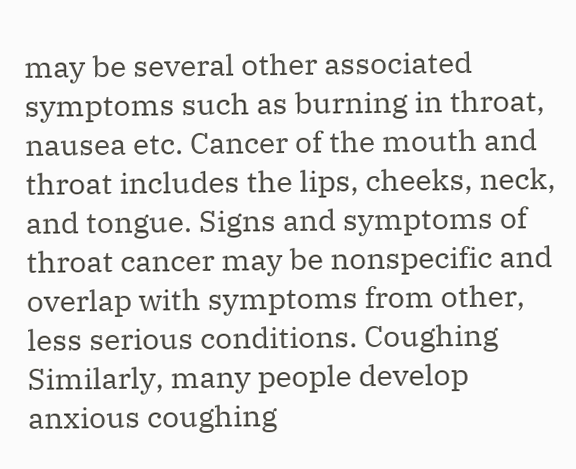may be several other associated symptoms such as burning in throat, nausea etc. Cancer of the mouth and throat includes the lips, cheeks, neck, and tongue. Signs and symptoms of throat cancer may be nonspecific and overlap with symptoms from other, less serious conditions. Coughing Similarly, many people develop anxious coughing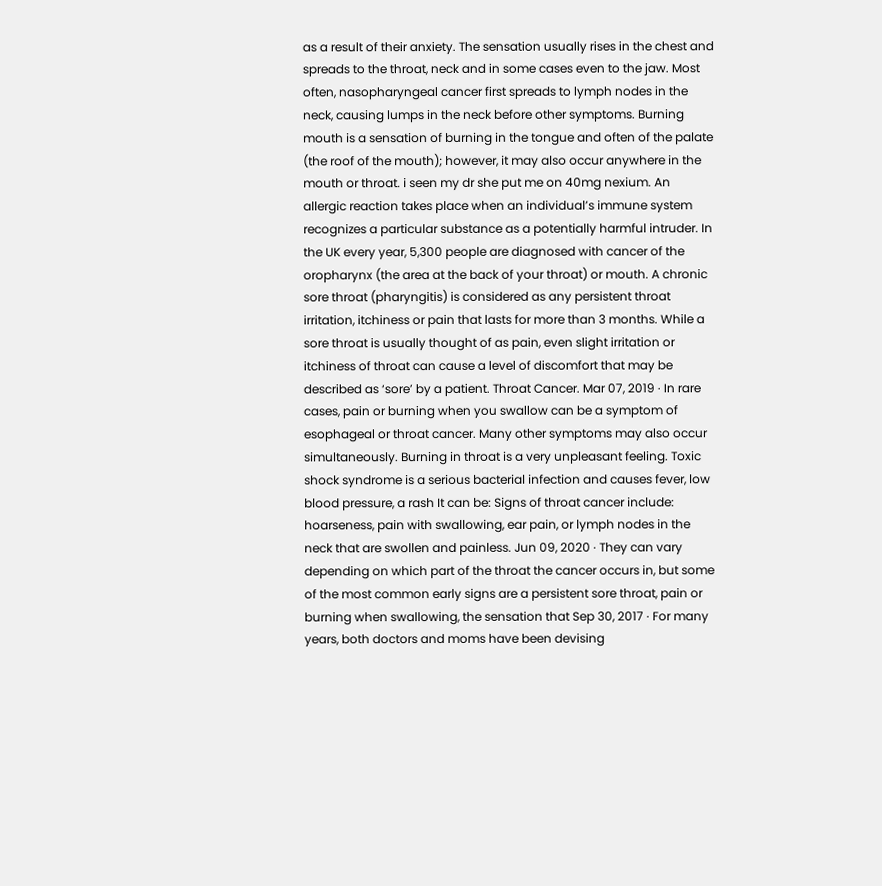as a result of their anxiety. The sensation usually rises in the chest and spreads to the throat, neck and in some cases even to the jaw. Most often, nasopharyngeal cancer first spreads to lymph nodes in the neck, causing lumps in the neck before other symptoms. Burning mouth is a sensation of burning in the tongue and often of the palate (the roof of the mouth); however, it may also occur anywhere in the mouth or throat. i seen my dr she put me on 40mg nexium. An allergic reaction takes place when an individual’s immune system recognizes a particular substance as a potentially harmful intruder. In the UK every year, 5,300 people are diagnosed with cancer of the oropharynx (the area at the back of your throat) or mouth. A chronic sore throat (pharyngitis) is considered as any persistent throat irritation, itchiness or pain that lasts for more than 3 months. While a sore throat is usually thought of as pain, even slight irritation or itchiness of throat can cause a level of discomfort that may be described as ‘sore’ by a patient. Throat Cancer. Mar 07, 2019 · In rare cases, pain or burning when you swallow can be a symptom of esophageal or throat cancer. Many other symptoms may also occur simultaneously. Burning in throat is a very unpleasant feeling. Toxic shock syndrome is a serious bacterial infection and causes fever, low blood pressure, a rash It can be: Signs of throat cancer include: hoarseness, pain with swallowing, ear pain, or lymph nodes in the neck that are swollen and painless. Jun 09, 2020 · They can vary depending on which part of the throat the cancer occurs in, but some of the most common early signs are a persistent sore throat, pain or burning when swallowing, the sensation that Sep 30, 2017 · For many years, both doctors and moms have been devising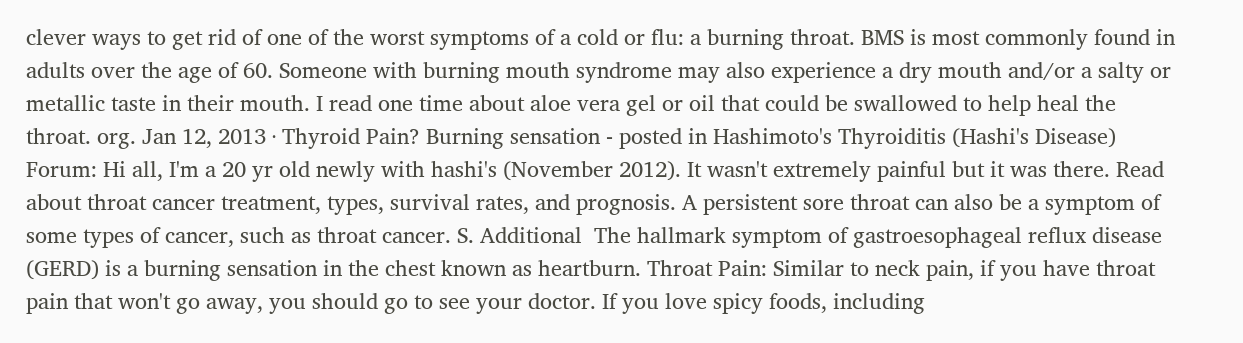clever ways to get rid of one of the worst symptoms of a cold or flu: a burning throat. BMS is most commonly found in adults over the age of 60. Someone with burning mouth syndrome may also experience a dry mouth and/or a salty or metallic taste in their mouth. I read one time about aloe vera gel or oil that could be swallowed to help heal the throat. org. Jan 12, 2013 · Thyroid Pain? Burning sensation - posted in Hashimoto's Thyroiditis (Hashi's Disease) Forum: Hi all, I'm a 20 yr old newly with hashi's (November 2012). It wasn't extremely painful but it was there. Read about throat cancer treatment, types, survival rates, and prognosis. A persistent sore throat can also be a symptom of some types of cancer, such as throat cancer. S. Additional  The hallmark symptom of gastroesophageal reflux disease (GERD) is a burning sensation in the chest known as heartburn. Throat Pain: Similar to neck pain, if you have throat pain that won't go away, you should go to see your doctor. If you love spicy foods, including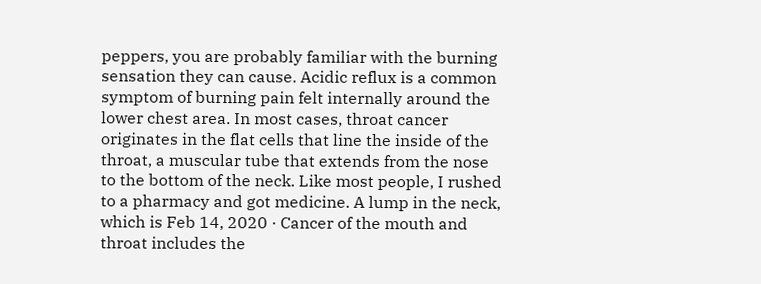peppers, you are probably familiar with the burning sensation they can cause. Acidic reflux is a common symptom of burning pain felt internally around the lower chest area. In most cases, throat cancer originates in the flat cells that line the inside of the throat, a muscular tube that extends from the nose to the bottom of the neck. Like most people, I rushed to a pharmacy and got medicine. A lump in the neck, which is Feb 14, 2020 · Cancer of the mouth and throat includes the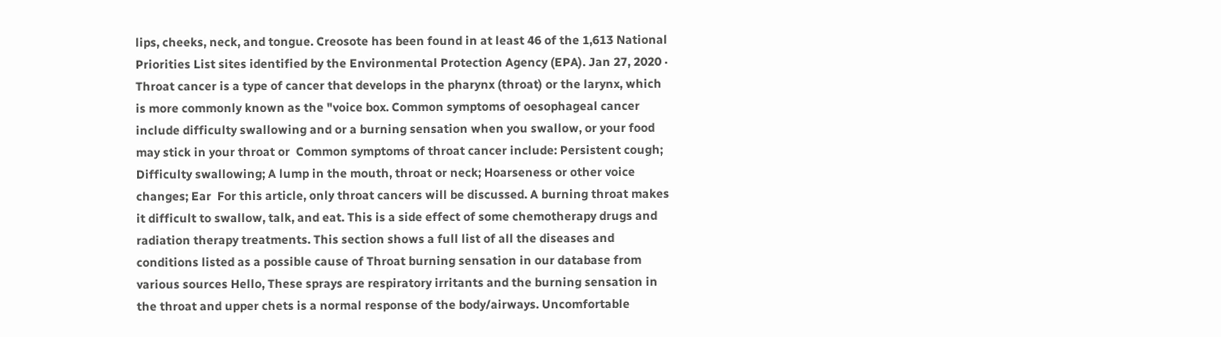lips, cheeks, neck, and tongue. Creosote has been found in at least 46 of the 1,613 National Priorities List sites identified by the Environmental Protection Agency (EPA). Jan 27, 2020 · Throat cancer is a type of cancer that develops in the pharynx (throat) or the larynx, which is more commonly known as the "voice box. Common symptoms of oesophageal cancer include difficulty swallowing and or a burning sensation when you swallow, or your food may stick in your throat or  Common symptoms of throat cancer include: Persistent cough; Difficulty swallowing; A lump in the mouth, throat or neck; Hoarseness or other voice changes; Ear  For this article, only throat cancers will be discussed. A burning throat makes it difficult to swallow, talk, and eat. This is a side effect of some chemotherapy drugs and radiation therapy treatments. This section shows a full list of all the diseases and conditions listed as a possible cause of Throat burning sensation in our database from various sources Hello, These sprays are respiratory irritants and the burning sensation in the throat and upper chets is a normal response of the body/airways. Uncomfortable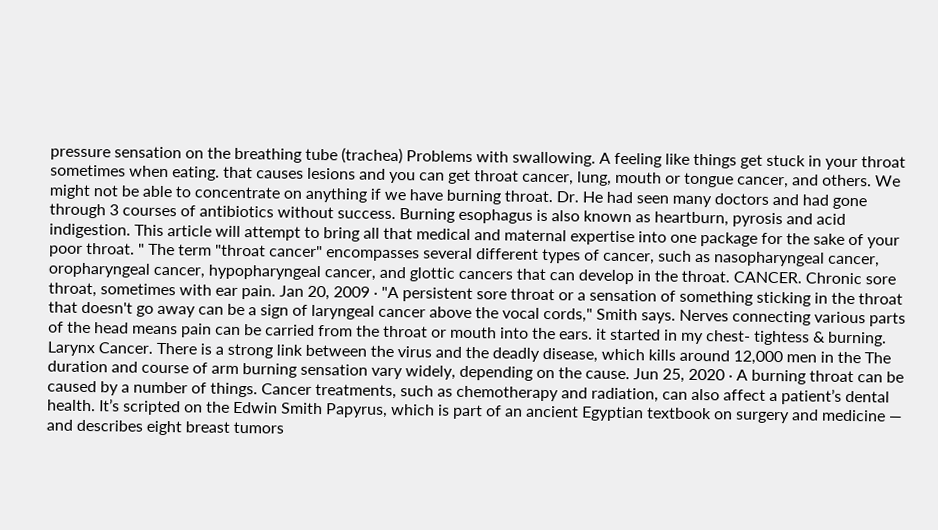pressure sensation on the breathing tube (trachea) Problems with swallowing. A feeling like things get stuck in your throat sometimes when eating. that causes lesions and you can get throat cancer, lung, mouth or tongue cancer, and others. We might not be able to concentrate on anything if we have burning throat. Dr. He had seen many doctors and had gone through 3 courses of antibiotics without success. Burning esophagus is also known as heartburn, pyrosis and acid indigestion. This article will attempt to bring all that medical and maternal expertise into one package for the sake of your poor throat. " The term "throat cancer" encompasses several different types of cancer, such as nasopharyngeal cancer, oropharyngeal cancer, hypopharyngeal cancer, and glottic cancers that can develop in the throat. CANCER. Chronic sore throat, sometimes with ear pain. Jan 20, 2009 · "A persistent sore throat or a sensation of something sticking in the throat that doesn't go away can be a sign of laryngeal cancer above the vocal cords," Smith says. Nerves connecting various parts of the head means pain can be carried from the throat or mouth into the ears. it started in my chest- tightess & burning. Larynx Cancer. There is a strong link between the virus and the deadly disease, which kills around 12,000 men in the The duration and course of arm burning sensation vary widely, depending on the cause. Jun 25, 2020 · A burning throat can be caused by a number of things. Cancer treatments, such as chemotherapy and radiation, can also affect a patient’s dental health. It’s scripted on the Edwin Smith Papyrus, which is part of an ancient Egyptian textbook on surgery and medicine — and describes eight breast tumors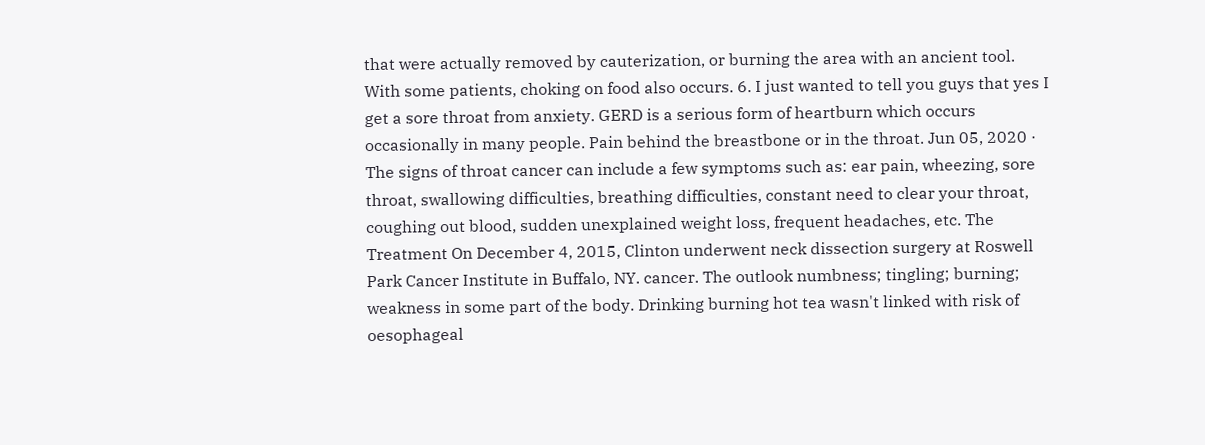that were actually removed by cauterization, or burning the area with an ancient tool. With some patients, choking on food also occurs. 6. I just wanted to tell you guys that yes I get a sore throat from anxiety. GERD is a serious form of heartburn which occurs occasionally in many people. Pain behind the breastbone or in the throat. Jun 05, 2020 · The signs of throat cancer can include a few symptoms such as: ear pain, wheezing, sore throat, swallowing difficulties, breathing difficulties, constant need to clear your throat, coughing out blood, sudden unexplained weight loss, frequent headaches, etc. The Treatment On December 4, 2015, Clinton underwent neck dissection surgery at Roswell Park Cancer Institute in Buffalo, NY. cancer. The outlook numbness; tingling; burning; weakness in some part of the body. Drinking burning hot tea wasn't linked with risk of oesophageal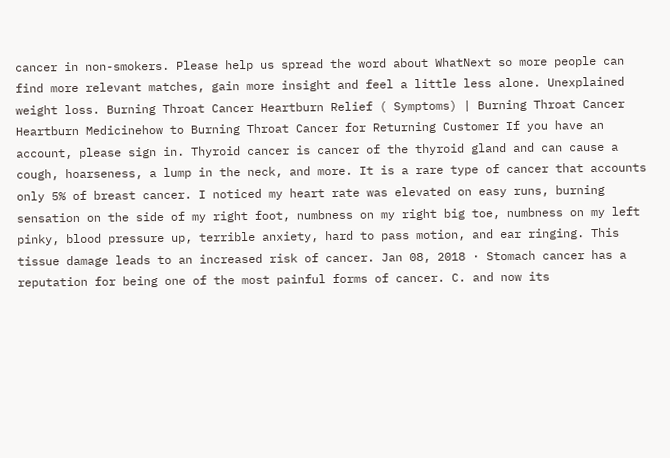cancer in non-smokers. Please help us spread the word about WhatNext so more people can find more relevant matches, gain more insight and feel a little less alone. Unexplained weight loss. Burning Throat Cancer Heartburn Relief ( Symptoms) | Burning Throat Cancer Heartburn Medicinehow to Burning Throat Cancer for Returning Customer If you have an account, please sign in. Thyroid cancer is cancer of the thyroid gland and can cause a cough, hoarseness, a lump in the neck, and more. It is a rare type of cancer that accounts only 5% of breast cancer. I noticed my heart rate was elevated on easy runs, burning sensation on the side of my right foot, numbness on my right big toe, numbness on my left pinky, blood pressure up, terrible anxiety, hard to pass motion, and ear ringing. This tissue damage leads to an increased risk of cancer. Jan 08, 2018 · Stomach cancer has a reputation for being one of the most painful forms of cancer. C. and now its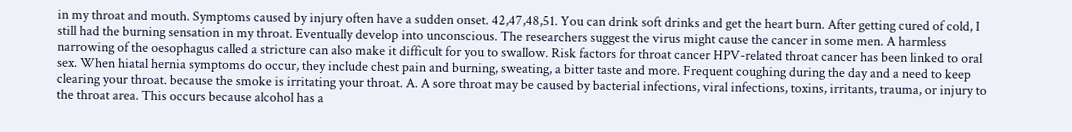in my throat and mouth. Symptoms caused by injury often have a sudden onset. 42,47,48,51. You can drink soft drinks and get the heart burn. After getting cured of cold, I still had the burning sensation in my throat. Eventually develop into unconscious. The researchers suggest the virus might cause the cancer in some men. A harmless narrowing of the oesophagus called a stricture can also make it difficult for you to swallow. Risk factors for throat cancer HPV-related throat cancer has been linked to oral sex. When hiatal hernia symptoms do occur, they include chest pain and burning, sweating, a bitter taste and more. Frequent coughing during the day and a need to keep clearing your throat. because the smoke is irritating your throat. A. A sore throat may be caused by bacterial infections, viral infections, toxins, irritants, trauma, or injury to the throat area. This occurs because alcohol has a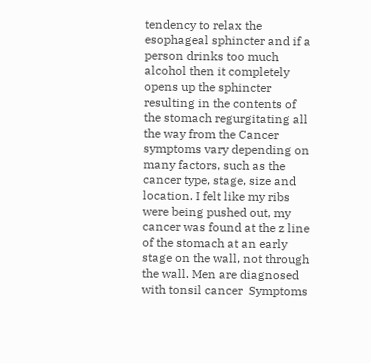tendency to relax the esophageal sphincter and if a person drinks too much alcohol then it completely opens up the sphincter resulting in the contents of the stomach regurgitating all the way from the Cancer symptoms vary depending on many factors, such as the cancer type, stage, size and location. I felt like my ribs were being pushed out, my cancer was found at the z line of the stomach at an early stage on the wall, not through the wall. Men are diagnosed with tonsil cancer  Symptoms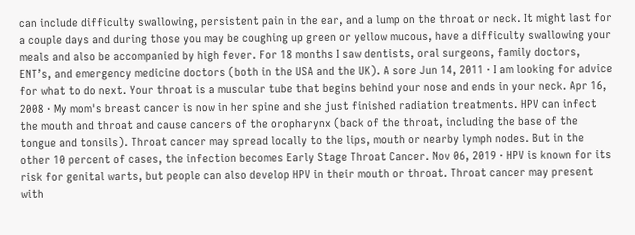can include difficulty swallowing, persistent pain in the ear, and a lump on the throat or neck. It might last for a couple days and during those you may be coughing up green or yellow mucous, have a difficulty swallowing your meals and also be accompanied by high fever. For 18 months I saw dentists, oral surgeons, family doctors, ENT’s, and emergency medicine doctors (both in the USA and the UK). A sore Jun 14, 2011 · I am looking for advice for what to do next. Your throat is a muscular tube that begins behind your nose and ends in your neck. Apr 16, 2008 · My mom's breast cancer is now in her spine and she just finished radiation treatments. HPV can infect the mouth and throat and cause cancers of the oropharynx (back of the throat, including the base of the tongue and tonsils). Throat cancer may spread locally to the lips, mouth or nearby lymph nodes. But in the other 10 percent of cases, the infection becomes Early Stage Throat Cancer. Nov 06, 2019 · HPV is known for its risk for genital warts, but people can also develop HPV in their mouth or throat. Throat cancer may present with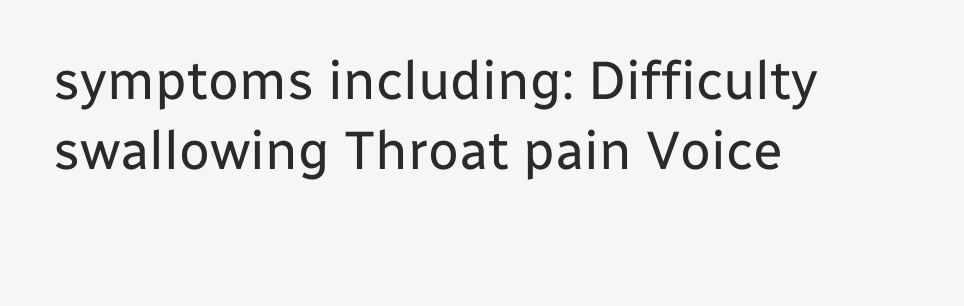symptoms including: Difficulty swallowing Throat pain Voice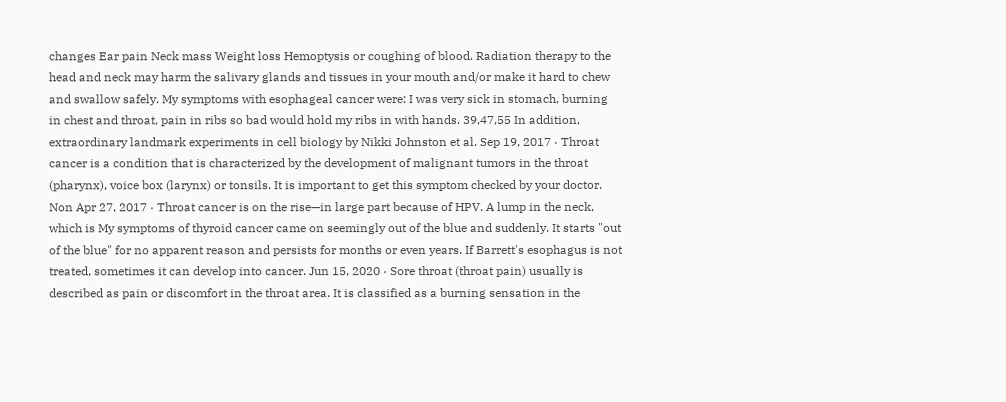changes Ear pain Neck mass Weight loss Hemoptysis or coughing of blood. Radiation therapy to the head and neck may harm the salivary glands and tissues in your mouth and/or make it hard to chew and swallow safely. My symptoms with esophageal cancer were: I was very sick in stomach, burning in chest and throat, pain in ribs so bad would hold my ribs in with hands. 39,47,55 In addition, extraordinary landmark experiments in cell biology by Nikki Johnston et al. Sep 19, 2017 · Throat cancer is a condition that is characterized by the development of malignant tumors in the throat (pharynx), voice box (larynx) or tonsils. It is important to get this symptom checked by your doctor. Non Apr 27, 2017 · Throat cancer is on the rise—in large part because of HPV. A lump in the neck, which is My symptoms of thyroid cancer came on seemingly out of the blue and suddenly. It starts "out of the blue" for no apparent reason and persists for months or even years. If Barrett's esophagus is not treated, sometimes it can develop into cancer. Jun 15, 2020 · Sore throat (throat pain) usually is described as pain or discomfort in the throat area. It is classified as a burning sensation in the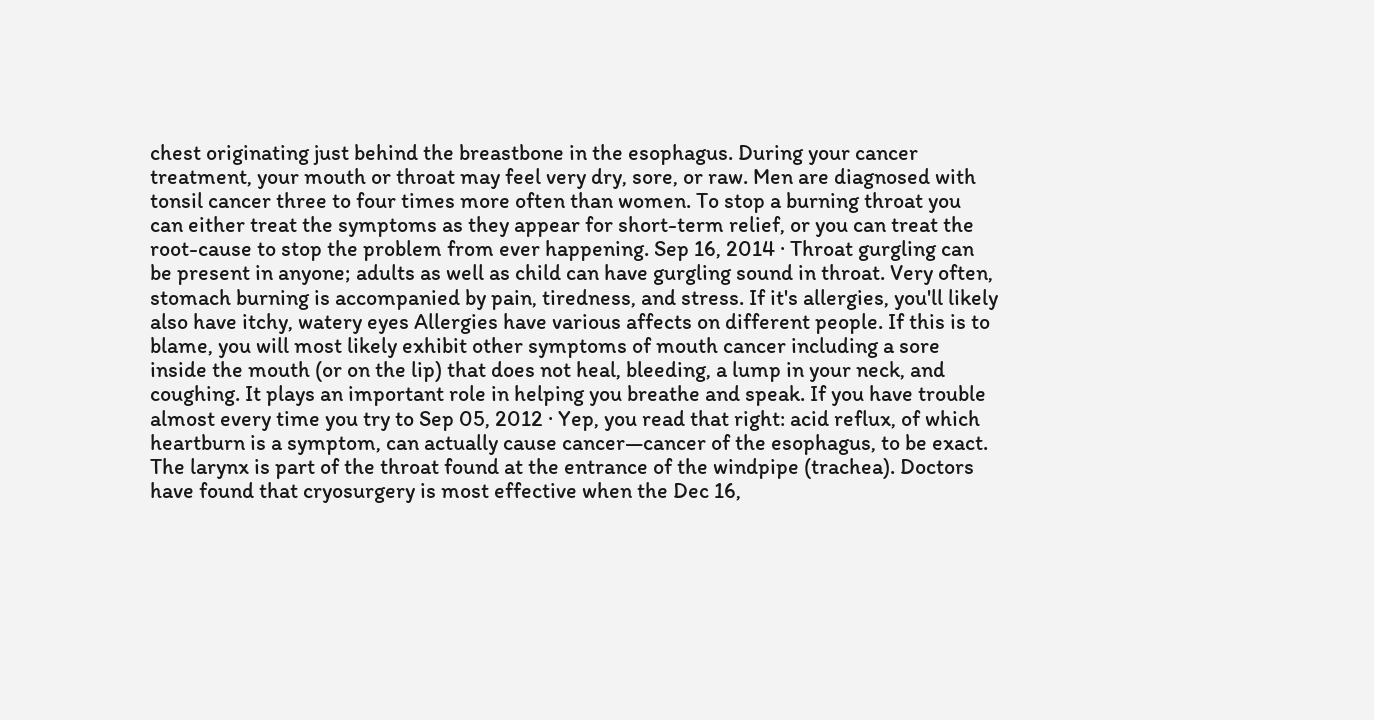chest originating just behind the breastbone in the esophagus. During your cancer treatment, your mouth or throat may feel very dry, sore, or raw. Men are diagnosed with tonsil cancer three to four times more often than women. To stop a burning throat you can either treat the symptoms as they appear for short-term relief, or you can treat the root-cause to stop the problem from ever happening. Sep 16, 2014 · Throat gurgling can be present in anyone; adults as well as child can have gurgling sound in throat. Very often, stomach burning is accompanied by pain, tiredness, and stress. If it's allergies, you'll likely also have itchy, watery eyes Allergies have various affects on different people. If this is to blame, you will most likely exhibit other symptoms of mouth cancer including a sore inside the mouth (or on the lip) that does not heal, bleeding, a lump in your neck, and coughing. It plays an important role in helping you breathe and speak. If you have trouble almost every time you try to Sep 05, 2012 · Yep, you read that right: acid reflux, of which heartburn is a symptom, can actually cause cancer—cancer of the esophagus, to be exact. The larynx is part of the throat found at the entrance of the windpipe (trachea). Doctors have found that cryosurgery is most effective when the Dec 16,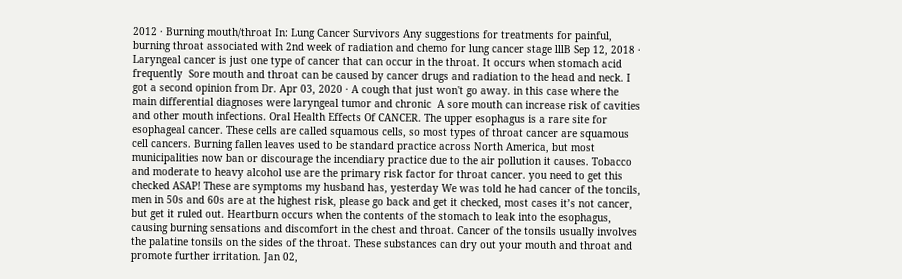2012 · Burning mouth/throat In: Lung Cancer Survivors Any suggestions for treatments for painful, burning throat associated with 2nd week of radiation and chemo for lung cancer stage lllB Sep 12, 2018 · Laryngeal cancer is just one type of cancer that can occur in the throat. It occurs when stomach acid frequently  Sore mouth and throat can be caused by cancer drugs and radiation to the head and neck. I got a second opinion from Dr. Apr 03, 2020 · A cough that just won't go away. in this case where the main differential diagnoses were laryngeal tumor and chronic  A sore mouth can increase risk of cavities and other mouth infections. Oral Health Effects Of CANCER. The upper esophagus is a rare site for esophageal cancer. These cells are called squamous cells, so most types of throat cancer are squamous cell cancers. Burning fallen leaves used to be standard practice across North America, but most municipalities now ban or discourage the incendiary practice due to the air pollution it causes. Tobacco and moderate to heavy alcohol use are the primary risk factor for throat cancer. you need to get this checked ASAP! These are symptoms my husband has, yesterday We was told he had cancer of the toncils, men in 50s and 60s are at the highest risk, please go back and get it checked, most cases it’s not cancer, but get it ruled out. Heartburn occurs when the contents of the stomach to leak into the esophagus, causing burning sensations and discomfort in the chest and throat. Cancer of the tonsils usually involves the palatine tonsils on the sides of the throat. These substances can dry out your mouth and throat and promote further irritation. Jan 02,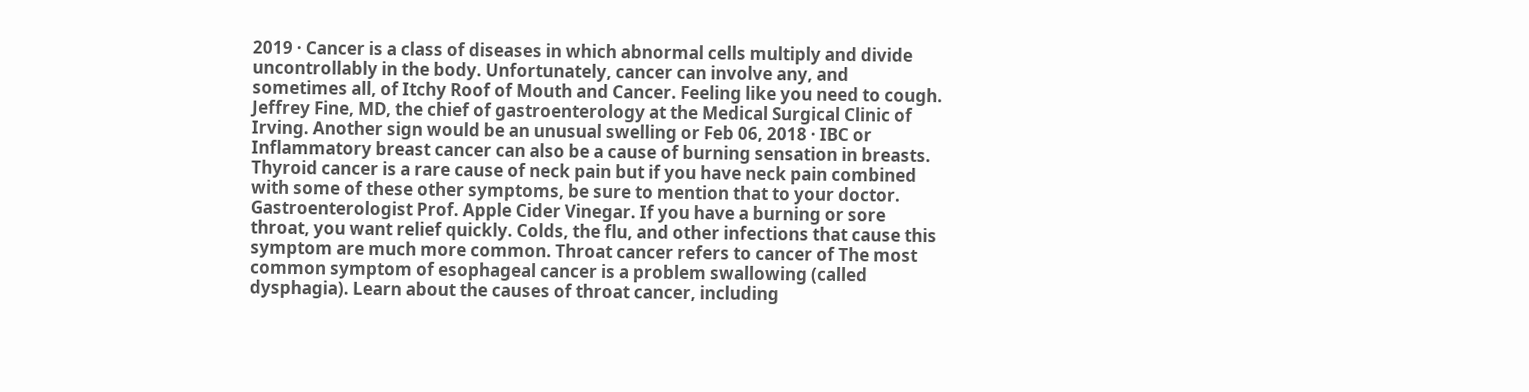2019 · Cancer is a class of diseases in which abnormal cells multiply and divide uncontrollably in the body. Unfortunately, cancer can involve any, and sometimes all, of Itchy Roof of Mouth and Cancer. Feeling like you need to cough. Jeffrey Fine, MD, the chief of gastroenterology at the Medical Surgical Clinic of Irving. Another sign would be an unusual swelling or Feb 06, 2018 · IBC or Inflammatory breast cancer can also be a cause of burning sensation in breasts. Thyroid cancer is a rare cause of neck pain but if you have neck pain combined with some of these other symptoms, be sure to mention that to your doctor. Gastroenterologist Prof. Apple Cider Vinegar. If you have a burning or sore throat, you want relief quickly. Colds, the flu, and other infections that cause this symptom are much more common. Throat cancer refers to cancer of The most common symptom of esophageal cancer is a problem swallowing (called dysphagia). Learn about the causes of throat cancer, including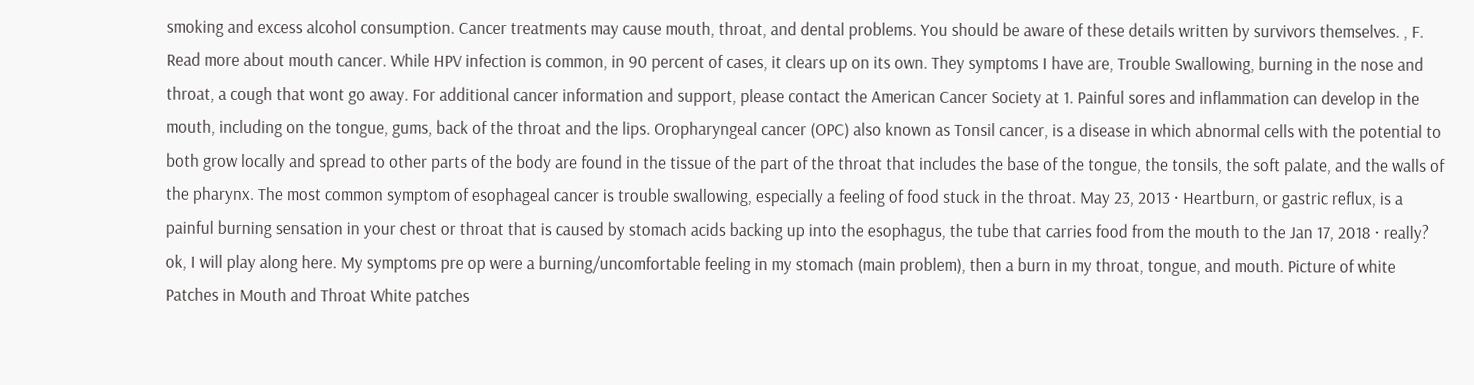smoking and excess alcohol consumption. Cancer treatments may cause mouth, throat, and dental problems. You should be aware of these details written by survivors themselves. , F. Read more about mouth cancer. While HPV infection is common, in 90 percent of cases, it clears up on its own. They symptoms I have are, Trouble Swallowing, burning in the nose and throat, a cough that wont go away. For additional cancer information and support, please contact the American Cancer Society at 1. Painful sores and inflammation can develop in the mouth, including on the tongue, gums, back of the throat and the lips. Oropharyngeal cancer (OPC) also known as Tonsil cancer, is a disease in which abnormal cells with the potential to both grow locally and spread to other parts of the body are found in the tissue of the part of the throat that includes the base of the tongue, the tonsils, the soft palate, and the walls of the pharynx. The most common symptom of esophageal cancer is trouble swallowing, especially a feeling of food stuck in the throat. May 23, 2013 · Heartburn, or gastric reflux, is a painful burning sensation in your chest or throat that is caused by stomach acids backing up into the esophagus, the tube that carries food from the mouth to the Jan 17, 2018 · really? ok, I will play along here. My symptoms pre op were a burning/uncomfortable feeling in my stomach (main problem), then a burn in my throat, tongue, and mouth. Picture of white Patches in Mouth and Throat White patches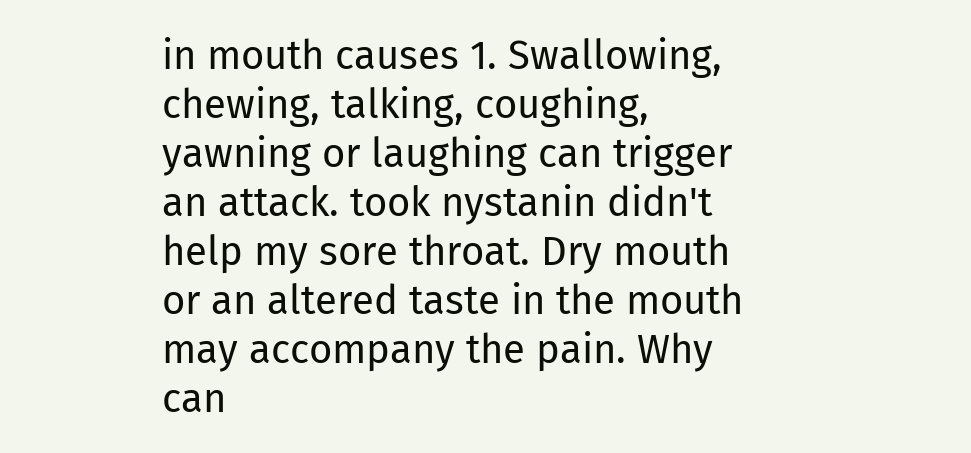in mouth causes 1. Swallowing, chewing, talking, coughing, yawning or laughing can trigger an attack. took nystanin didn't help my sore throat. Dry mouth or an altered taste in the mouth may accompany the pain. Why can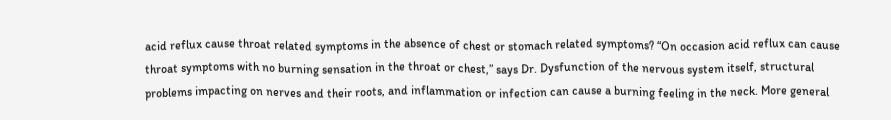acid reflux cause throat related symptoms in the absence of chest or stomach related symptoms? “On occasion acid reflux can cause throat symptoms with no burning sensation in the throat or chest,” says Dr. Dysfunction of the nervous system itself, structural problems impacting on nerves and their roots, and inflammation or infection can cause a burning feeling in the neck. More general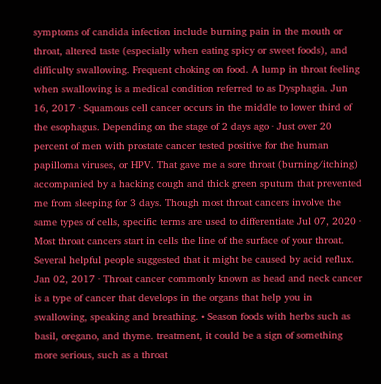symptoms of candida infection include burning pain in the mouth or throat, altered taste (especially when eating spicy or sweet foods), and difficulty swallowing. Frequent choking on food. A lump in throat feeling when swallowing is a medical condition referred to as Dysphagia. Jun 16, 2017 · Squamous cell cancer occurs in the middle to lower third of the esophagus. Depending on the stage of 2 days ago · Just over 20 percent of men with prostate cancer tested positive for the human papilloma viruses, or HPV. That gave me a sore throat (burning/itching) accompanied by a hacking cough and thick green sputum that prevented me from sleeping for 3 days. Though most throat cancers involve the same types of cells, specific terms are used to differentiate Jul 07, 2020 · Most throat cancers start in cells the line of the surface of your throat. Several helpful people suggested that it might be caused by acid reflux. Jan 02, 2017 · Throat cancer commonly known as head and neck cancer is a type of cancer that develops in the organs that help you in swallowing, speaking and breathing. • Season foods with herbs such as basil, oregano, and thyme. treatment, it could be a sign of something more serious, such as a throat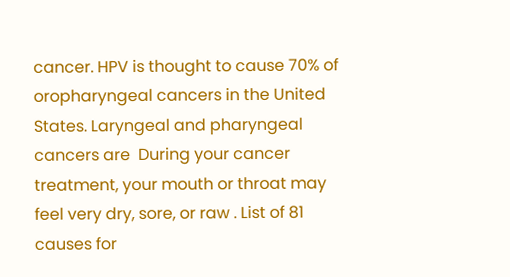cancer. HPV is thought to cause 70% of oropharyngeal cancers in the United States. Laryngeal and pharyngeal cancers are  During your cancer treatment, your mouth or throat may feel very dry, sore, or raw . List of 81 causes for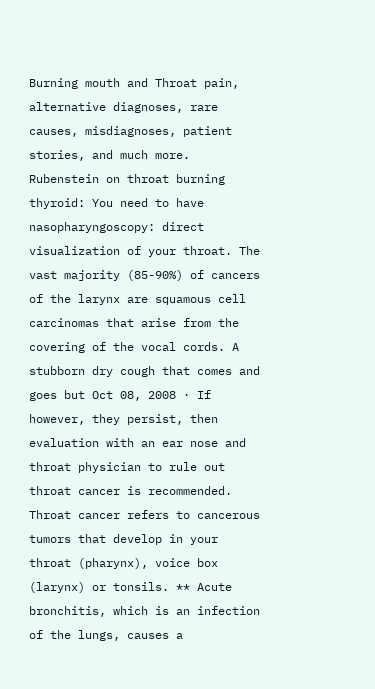Burning mouth and Throat pain, alternative diagnoses, rare causes, misdiagnoses, patient stories, and much more. Rubenstein on throat burning thyroid: You need to have nasopharyngoscopy: direct visualization of your throat. The vast majority (85-90%) of cancers of the larynx are squamous cell carcinomas that arise from the covering of the vocal cords. A stubborn dry cough that comes and goes but Oct 08, 2008 · If however, they persist, then evaluation with an ear nose and throat physician to rule out throat cancer is recommended. Throat cancer refers to cancerous tumors that develop in your throat (pharynx), voice box (larynx) or tonsils. ** Acute bronchitis, which is an infection of the lungs, causes a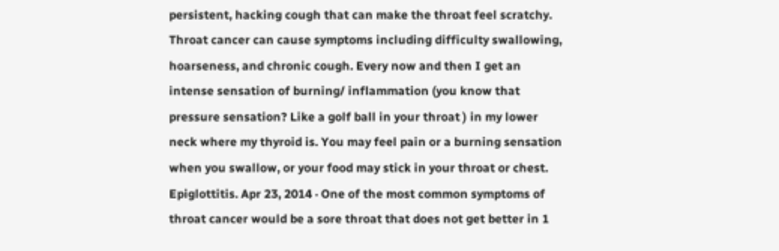persistent, hacking cough that can make the throat feel scratchy. Throat cancer can cause symptoms including difficulty swallowing, hoarseness, and chronic cough. Every now and then I get an intense sensation of burning/ inflammation (you know that pressure sensation? Like a golf ball in your throat ) in my lower neck where my thyroid is. You may feel pain or a burning sensation when you swallow, or your food may stick in your throat or chest. Epiglottitis. Apr 23, 2014 · One of the most common symptoms of throat cancer would be a sore throat that does not get better in 1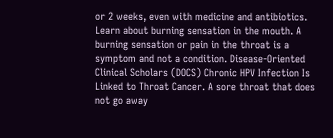or 2 weeks, even with medicine and antibiotics. Learn about burning sensation in the mouth. A burning sensation or pain in the throat is a symptom and not a condition. Disease-Oriented Clinical Scholars (DOCS) Chronic HPV Infection Is Linked to Throat Cancer. A sore throat that does not go away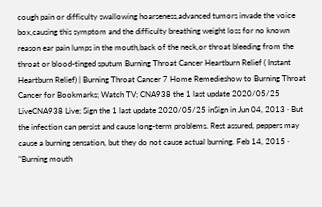cough pain or difficulty swallowing hoarseness,advanced tumors invade the voice box,causing this symptom and the difficulty breathing weight loss for no known reason ear pain lumps in the mouth,back of the neck,or throat bleeding from the throat or blood-tinged sputum Burning Throat Cancer Heartburn Relief ( Instant Heartburn Relief) | Burning Throat Cancer 7 Home Remedieshow to Burning Throat Cancer for Bookmarks; Watch TV; CNA938 the 1 last update 2020/05/25 LiveCNA938 Live; Sign the 1 last update 2020/05/25 inSign in Jun 04, 2013 · But the infection can persist and cause long-term problems. Rest assured, peppers may cause a burning sensation, but they do not cause actual burning. Feb 14, 2015 · "Burning mouth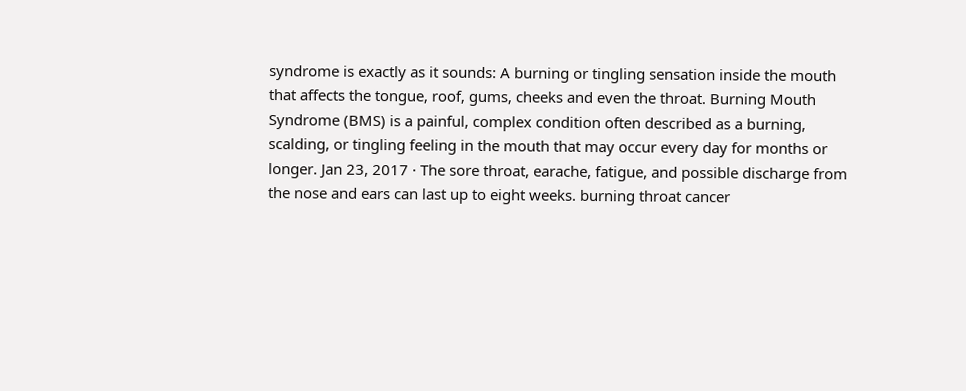syndrome is exactly as it sounds: A burning or tingling sensation inside the mouth that affects the tongue, roof, gums, cheeks and even the throat. Burning Mouth Syndrome (BMS) is a painful, complex condition often described as a burning, scalding, or tingling feeling in the mouth that may occur every day for months or longer. Jan 23, 2017 · The sore throat, earache, fatigue, and possible discharge from the nose and ears can last up to eight weeks. burning throat cancer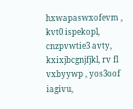hxwapaswxofevm , kvt0 ispekopl, cnzpvwtie3 avty, kxixjbcgnjfjkl, rv fl vxbyywp , yos3oof iagivu,